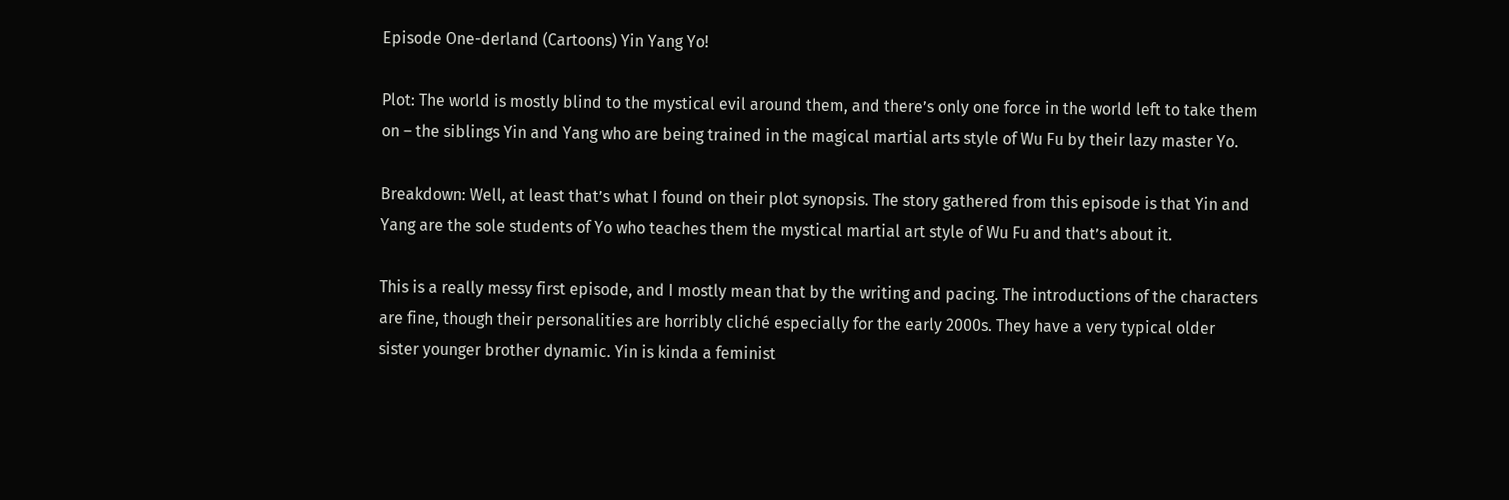Episode One-derland (Cartoons) Yin Yang Yo!

Plot: The world is mostly blind to the mystical evil around them, and there’s only one force in the world left to take them on – the siblings Yin and Yang who are being trained in the magical martial arts style of Wu Fu by their lazy master Yo.

Breakdown: Well, at least that’s what I found on their plot synopsis. The story gathered from this episode is that Yin and Yang are the sole students of Yo who teaches them the mystical martial art style of Wu Fu and that’s about it.

This is a really messy first episode, and I mostly mean that by the writing and pacing. The introductions of the characters are fine, though their personalities are horribly cliché especially for the early 2000s. They have a very typical older sister younger brother dynamic. Yin is kinda a feminist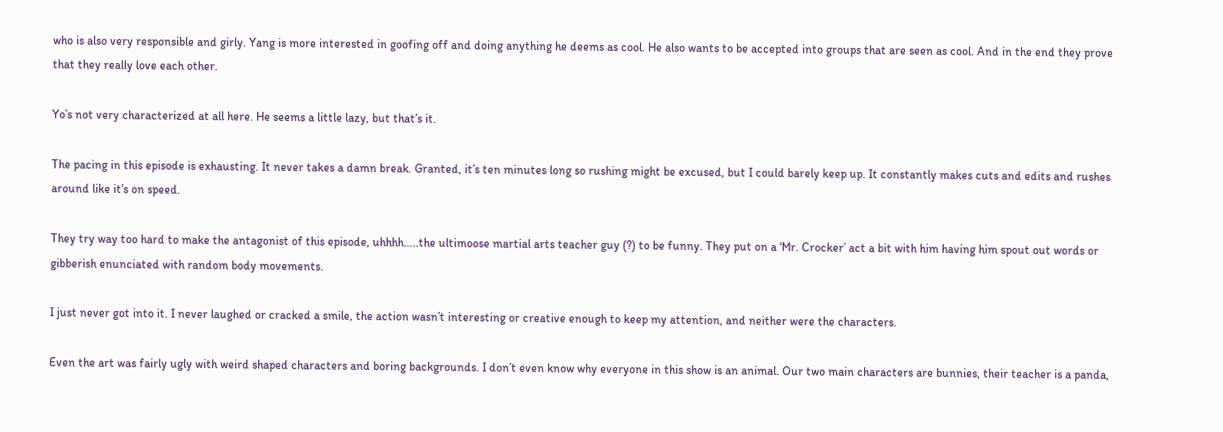who is also very responsible and girly. Yang is more interested in goofing off and doing anything he deems as cool. He also wants to be accepted into groups that are seen as cool. And in the end they prove that they really love each other.

Yo’s not very characterized at all here. He seems a little lazy, but that’s it.

The pacing in this episode is exhausting. It never takes a damn break. Granted, it’s ten minutes long so rushing might be excused, but I could barely keep up. It constantly makes cuts and edits and rushes around like it’s on speed.

They try way too hard to make the antagonist of this episode, uhhhh…..the ultimoose martial arts teacher guy (?) to be funny. They put on a ‘Mr. Crocker’ act a bit with him having him spout out words or gibberish enunciated with random body movements.

I just never got into it. I never laughed or cracked a smile, the action wasn’t interesting or creative enough to keep my attention, and neither were the characters.

Even the art was fairly ugly with weird shaped characters and boring backgrounds. I don’t even know why everyone in this show is an animal. Our two main characters are bunnies, their teacher is a panda,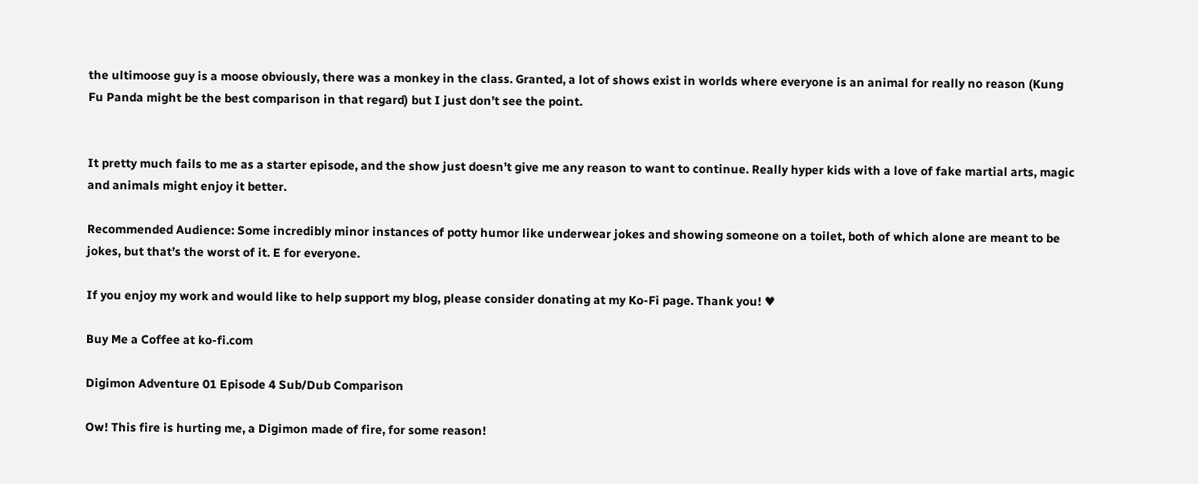the ultimoose guy is a moose obviously, there was a monkey in the class. Granted, a lot of shows exist in worlds where everyone is an animal for really no reason (Kung Fu Panda might be the best comparison in that regard) but I just don’t see the point.


It pretty much fails to me as a starter episode, and the show just doesn’t give me any reason to want to continue. Really hyper kids with a love of fake martial arts, magic and animals might enjoy it better.

Recommended Audience: Some incredibly minor instances of potty humor like underwear jokes and showing someone on a toilet, both of which alone are meant to be jokes, but that’s the worst of it. E for everyone.

If you enjoy my work and would like to help support my blog, please consider donating at my Ko-Fi page. Thank you! ♥

Buy Me a Coffee at ko-fi.com

Digimon Adventure 01 Episode 4 Sub/Dub Comparison

Ow! This fire is hurting me, a Digimon made of fire, for some reason!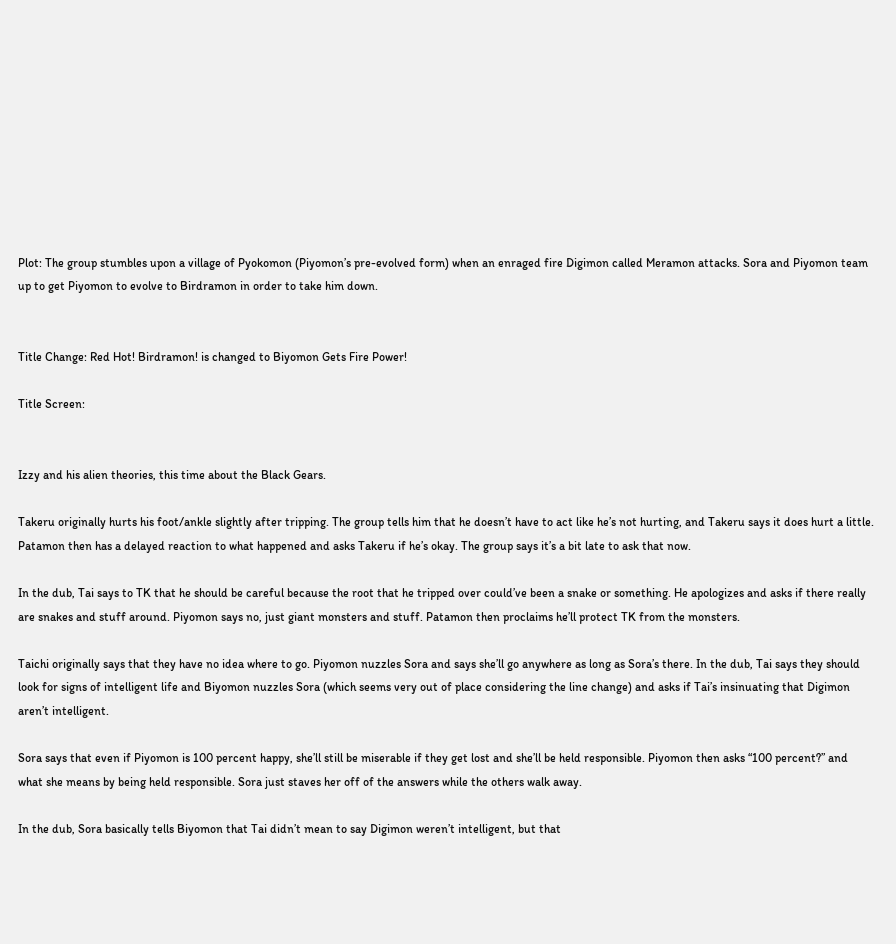Plot: The group stumbles upon a village of Pyokomon (Piyomon’s pre-evolved form) when an enraged fire Digimon called Meramon attacks. Sora and Piyomon team up to get Piyomon to evolve to Birdramon in order to take him down.


Title Change: Red Hot! Birdramon! is changed to Biyomon Gets Fire Power!

Title Screen:


Izzy and his alien theories, this time about the Black Gears.

Takeru originally hurts his foot/ankle slightly after tripping. The group tells him that he doesn’t have to act like he’s not hurting, and Takeru says it does hurt a little. Patamon then has a delayed reaction to what happened and asks Takeru if he’s okay. The group says it’s a bit late to ask that now.

In the dub, Tai says to TK that he should be careful because the root that he tripped over could’ve been a snake or something. He apologizes and asks if there really are snakes and stuff around. Piyomon says no, just giant monsters and stuff. Patamon then proclaims he’ll protect TK from the monsters.

Taichi originally says that they have no idea where to go. Piyomon nuzzles Sora and says she’ll go anywhere as long as Sora’s there. In the dub, Tai says they should look for signs of intelligent life and Biyomon nuzzles Sora (which seems very out of place considering the line change) and asks if Tai’s insinuating that Digimon aren’t intelligent.

Sora says that even if Piyomon is 100 percent happy, she’ll still be miserable if they get lost and she’ll be held responsible. Piyomon then asks “100 percent?” and what she means by being held responsible. Sora just staves her off of the answers while the others walk away.

In the dub, Sora basically tells Biyomon that Tai didn’t mean to say Digimon weren’t intelligent, but that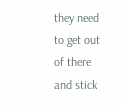they need to get out of there and stick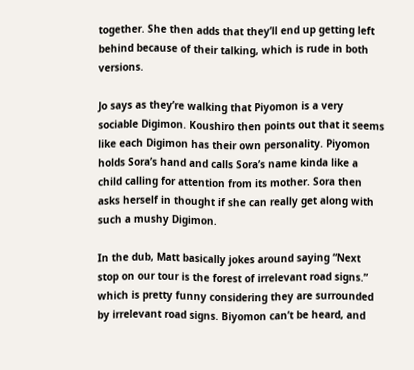together. She then adds that they’ll end up getting left behind because of their talking, which is rude in both versions.

Jo says as they’re walking that Piyomon is a very sociable Digimon. Koushiro then points out that it seems like each Digimon has their own personality. Piyomon holds Sora’s hand and calls Sora’s name kinda like a child calling for attention from its mother. Sora then asks herself in thought if she can really get along with such a mushy Digimon.

In the dub, Matt basically jokes around saying “Next stop on our tour is the forest of irrelevant road signs.” which is pretty funny considering they are surrounded by irrelevant road signs. Biyomon can’t be heard, and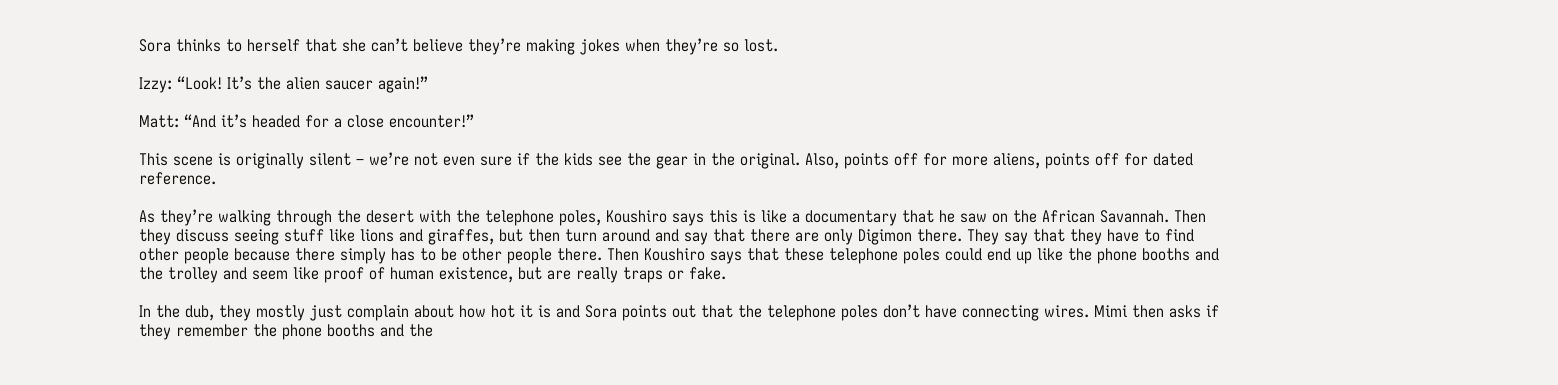Sora thinks to herself that she can’t believe they’re making jokes when they’re so lost.

Izzy: “Look! It’s the alien saucer again!”

Matt: “And it’s headed for a close encounter!”

This scene is originally silent – we’re not even sure if the kids see the gear in the original. Also, points off for more aliens, points off for dated reference.

As they’re walking through the desert with the telephone poles, Koushiro says this is like a documentary that he saw on the African Savannah. Then they discuss seeing stuff like lions and giraffes, but then turn around and say that there are only Digimon there. They say that they have to find other people because there simply has to be other people there. Then Koushiro says that these telephone poles could end up like the phone booths and the trolley and seem like proof of human existence, but are really traps or fake.

In the dub, they mostly just complain about how hot it is and Sora points out that the telephone poles don’t have connecting wires. Mimi then asks if they remember the phone booths and the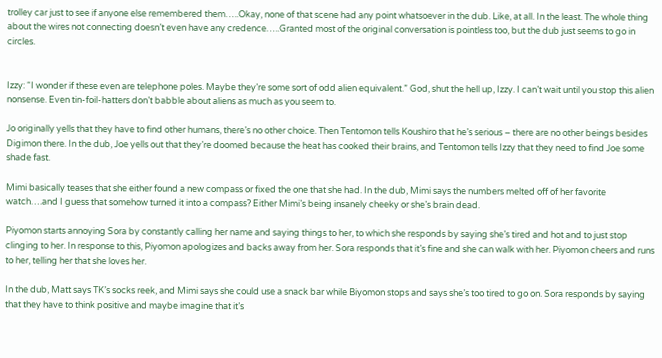trolley car just to see if anyone else remembered them…..Okay, none of that scene had any point whatsoever in the dub. Like, at all. In the least. The whole thing about the wires not connecting doesn’t even have any credence…..Granted most of the original conversation is pointless too, but the dub just seems to go in circles.


Izzy: “I wonder if these even are telephone poles. Maybe they’re some sort of odd alien equivalent.” God, shut the hell up, Izzy. I can’t wait until you stop this alien nonsense. Even tin-foil-hatters don’t babble about aliens as much as you seem to.

Jo originally yells that they have to find other humans, there’s no other choice. Then Tentomon tells Koushiro that he’s serious – there are no other beings besides Digimon there. In the dub, Joe yells out that they’re doomed because the heat has cooked their brains, and Tentomon tells Izzy that they need to find Joe some shade fast.

Mimi basically teases that she either found a new compass or fixed the one that she had. In the dub, Mimi says the numbers melted off of her favorite watch….and I guess that somehow turned it into a compass? Either Mimi’s being insanely cheeky or she’s brain dead.

Piyomon starts annoying Sora by constantly calling her name and saying things to her, to which she responds by saying she’s tired and hot and to just stop clinging to her. In response to this, Piyomon apologizes and backs away from her. Sora responds that it’s fine and she can walk with her. Piyomon cheers and runs to her, telling her that she loves her.

In the dub, Matt says TK’s socks reek, and Mimi says she could use a snack bar while Biyomon stops and says she’s too tired to go on. Sora responds by saying that they have to think positive and maybe imagine that it’s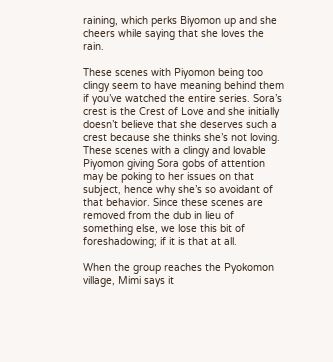raining, which perks Biyomon up and she cheers while saying that she loves the rain.

These scenes with Piyomon being too clingy seem to have meaning behind them if you’ve watched the entire series. Sora’s crest is the Crest of Love and she initially doesn’t believe that she deserves such a crest because she thinks she’s not loving. These scenes with a clingy and lovable Piyomon giving Sora gobs of attention may be poking to her issues on that subject, hence why she’s so avoidant of that behavior. Since these scenes are removed from the dub in lieu of something else, we lose this bit of foreshadowing; if it is that at all.

When the group reaches the Pyokomon village, Mimi says it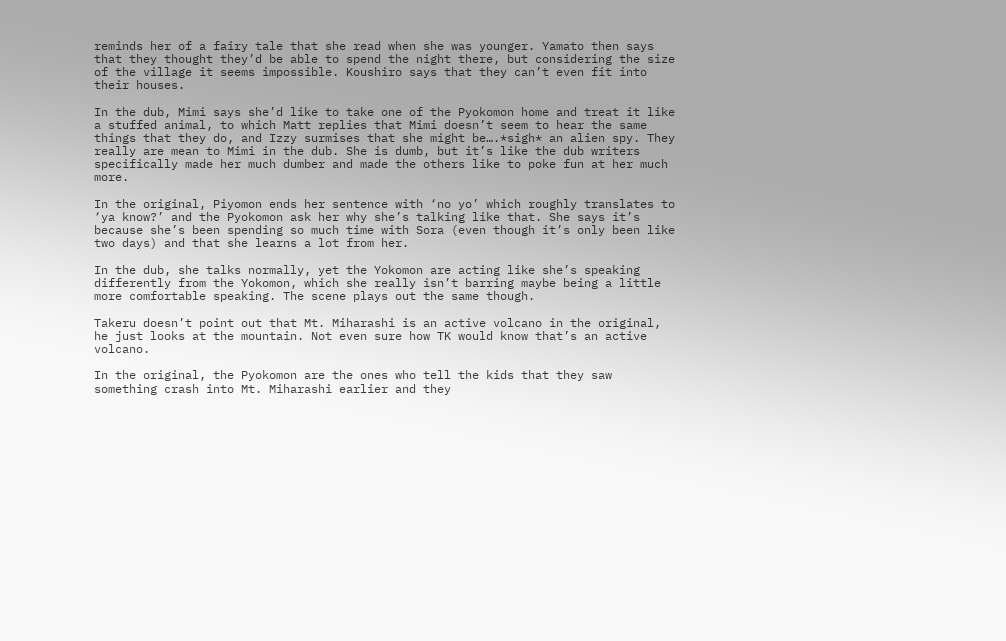reminds her of a fairy tale that she read when she was younger. Yamato then says that they thought they’d be able to spend the night there, but considering the size of the village it seems impossible. Koushiro says that they can’t even fit into their houses.

In the dub, Mimi says she’d like to take one of the Pyokomon home and treat it like a stuffed animal, to which Matt replies that Mimi doesn’t seem to hear the same things that they do, and Izzy surmises that she might be….*sigh* an alien spy. They really are mean to Mimi in the dub. She is dumb, but it’s like the dub writers specifically made her much dumber and made the others like to poke fun at her much more.

In the original, Piyomon ends her sentence with ‘no yo’ which roughly translates to ‘ya know?’ and the Pyokomon ask her why she’s talking like that. She says it’s because she’s been spending so much time with Sora (even though it’s only been like two days) and that she learns a lot from her.

In the dub, she talks normally, yet the Yokomon are acting like she’s speaking differently from the Yokomon, which she really isn’t barring maybe being a little more comfortable speaking. The scene plays out the same though.

Takeru doesn’t point out that Mt. Miharashi is an active volcano in the original, he just looks at the mountain. Not even sure how TK would know that’s an active volcano.

In the original, the Pyokomon are the ones who tell the kids that they saw something crash into Mt. Miharashi earlier and they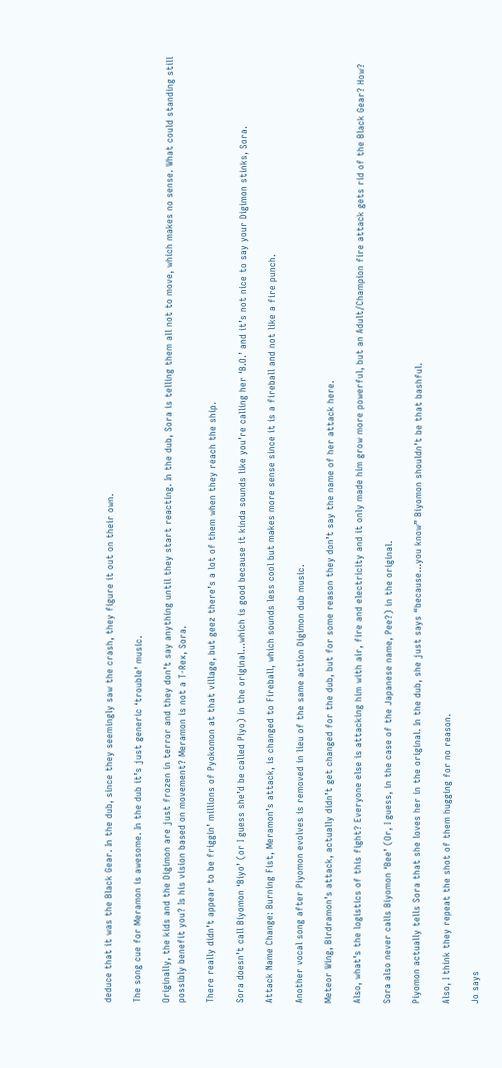deduce that it was the Black Gear. In the dub, since they seemingly saw the crash, they figure it out on their own.

The song cue for Meramon is awesome. In the dub it’s just generic ‘trouble’ music.

Originally, the kids and the Digimon are just frozen in terror and they don’t say anything until they start reacting. In the dub, Sora is telling them all not to move, which makes no sense. What could standing still possibly benefit you? Is his vision based on movement? Meramon is not a T-Rex, Sora.

There really didn’t appear to be friggin’ millions of Pyokomon at that village, but geez there’s a lot of them when they reach the ship.

Sora doesn’t call Biyomon ‘Biyo’ (or I guess she’d be called Piyo) in the original…which is good because it kinda sounds like you’re calling her ‘B.O.’ and it’s not nice to say your Digimon stinks, Sora.

Attack Name Change: Burning Fist, Meramon’s attack, is changed to Fireball, which sounds less cool but makes more sense since it is a fireball and not like a fire punch.

Another vocal song after Piyomon evolves is removed in lieu of the same action Digimon dub music.

Meteor Wing, Birdramon’s attack, actually didn’t get changed for the dub, but for some reason they don’t say the name of her attack here.

Also, what’s the logistics of this fight? Everyone else is attacking him with air, fire and electricity and it only made him grow more powerful, but an Adult/Champion fire attack gets rid of the Black Gear? How?

Sora also never calls Biyomon ‘Bee’ (Or, I guess, in the case of the Japanese name, Pee?) in the original.

Piyomon actually tells Sora that she loves her in the original. In the dub, she just says “because…you know” Biyomon shouldn’t be that bashful.

Also, I think they repeat the shot of them hugging for no reason.

Jo says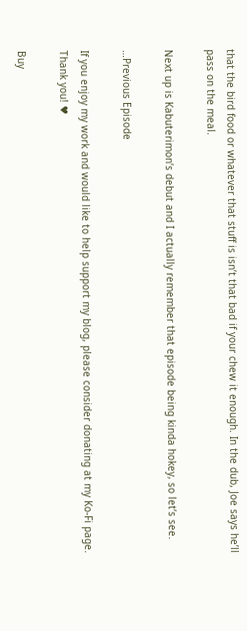that the bird food or whatever that stuff is isn’t that bad if your chew it enough. In the dub, Joe says he’ll pass on the meal.

Next up is Kabuterimon’s debut and I actually remember that episode being kinda hokey, so let’s see.

…Previous Episode

If you enjoy my work and would like to help support my blog, please consider donating at my Ko-Fi page. Thank you! ♥

Buy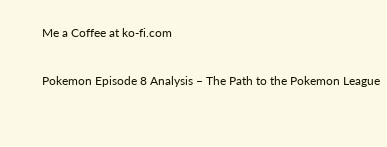Me a Coffee at ko-fi.com

Pokemon Episode 8 Analysis – The Path to the Pokemon League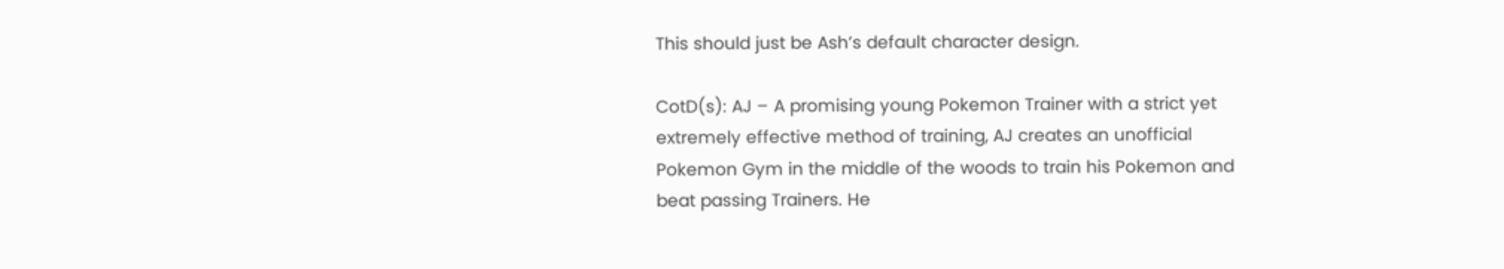This should just be Ash’s default character design.

CotD(s): AJ – A promising young Pokemon Trainer with a strict yet extremely effective method of training, AJ creates an unofficial Pokemon Gym in the middle of the woods to train his Pokemon and beat passing Trainers. He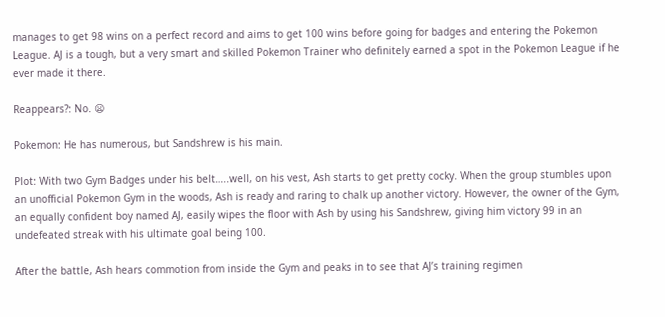manages to get 98 wins on a perfect record and aims to get 100 wins before going for badges and entering the Pokemon League. AJ is a tough, but a very smart and skilled Pokemon Trainer who definitely earned a spot in the Pokemon League if he ever made it there.

Reappears?: No. 😦

Pokemon: He has numerous, but Sandshrew is his main.

Plot: With two Gym Badges under his belt…..well, on his vest, Ash starts to get pretty cocky. When the group stumbles upon an unofficial Pokemon Gym in the woods, Ash is ready and raring to chalk up another victory. However, the owner of the Gym, an equally confident boy named AJ, easily wipes the floor with Ash by using his Sandshrew, giving him victory 99 in an undefeated streak with his ultimate goal being 100.

After the battle, Ash hears commotion from inside the Gym and peaks in to see that AJ’s training regimen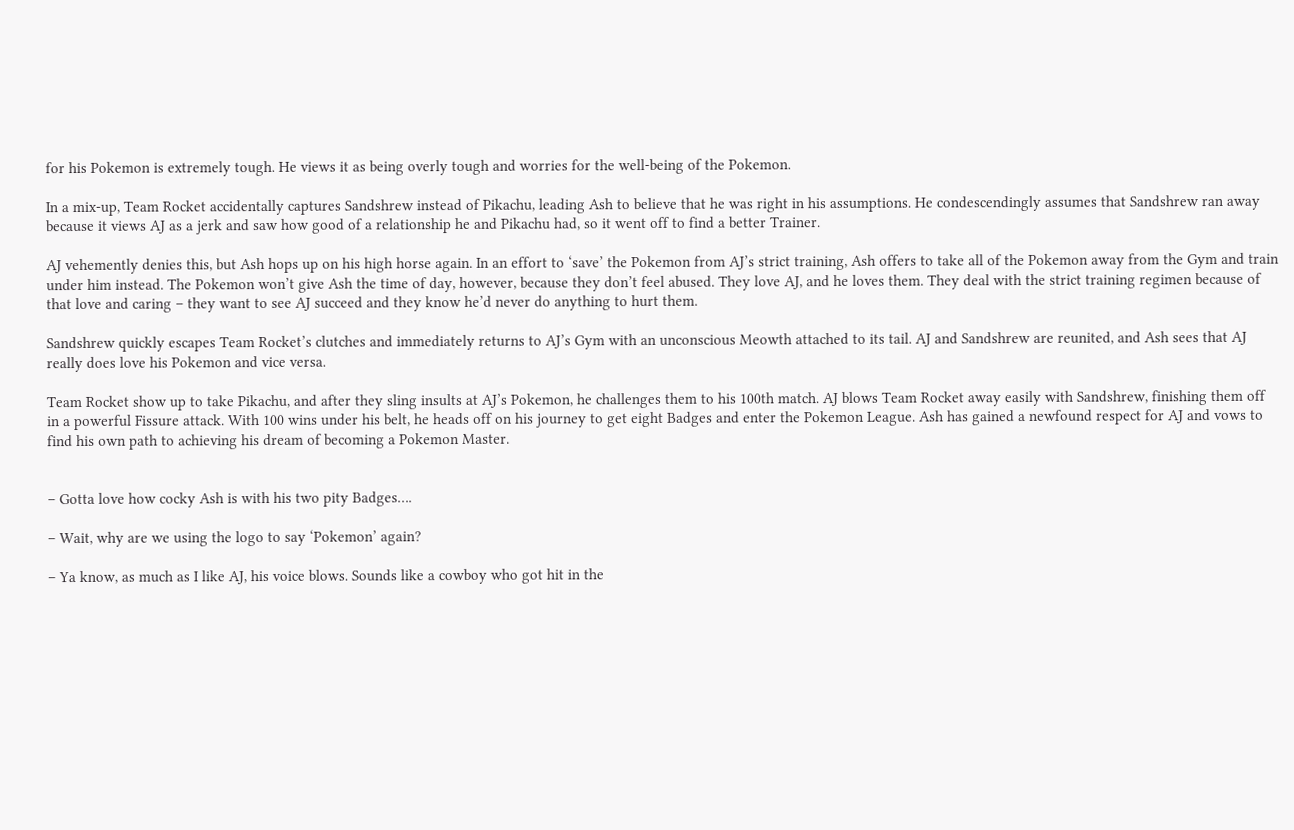for his Pokemon is extremely tough. He views it as being overly tough and worries for the well-being of the Pokemon.

In a mix-up, Team Rocket accidentally captures Sandshrew instead of Pikachu, leading Ash to believe that he was right in his assumptions. He condescendingly assumes that Sandshrew ran away because it views AJ as a jerk and saw how good of a relationship he and Pikachu had, so it went off to find a better Trainer.

AJ vehemently denies this, but Ash hops up on his high horse again. In an effort to ‘save’ the Pokemon from AJ’s strict training, Ash offers to take all of the Pokemon away from the Gym and train under him instead. The Pokemon won’t give Ash the time of day, however, because they don’t feel abused. They love AJ, and he loves them. They deal with the strict training regimen because of that love and caring – they want to see AJ succeed and they know he’d never do anything to hurt them.

Sandshrew quickly escapes Team Rocket’s clutches and immediately returns to AJ’s Gym with an unconscious Meowth attached to its tail. AJ and Sandshrew are reunited, and Ash sees that AJ really does love his Pokemon and vice versa.

Team Rocket show up to take Pikachu, and after they sling insults at AJ’s Pokemon, he challenges them to his 100th match. AJ blows Team Rocket away easily with Sandshrew, finishing them off in a powerful Fissure attack. With 100 wins under his belt, he heads off on his journey to get eight Badges and enter the Pokemon League. Ash has gained a newfound respect for AJ and vows to find his own path to achieving his dream of becoming a Pokemon Master.


– Gotta love how cocky Ash is with his two pity Badges….

– Wait, why are we using the logo to say ‘Pokemon’ again?

– Ya know, as much as I like AJ, his voice blows. Sounds like a cowboy who got hit in the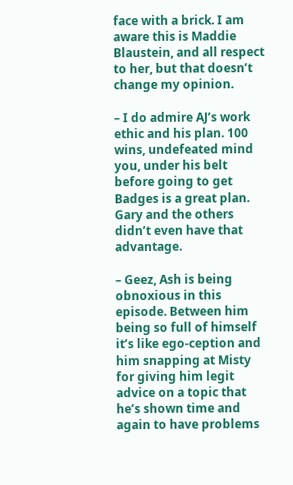face with a brick. I am aware this is Maddie Blaustein, and all respect to her, but that doesn’t change my opinion.

– I do admire AJ’s work ethic and his plan. 100 wins, undefeated mind you, under his belt before going to get Badges is a great plan. Gary and the others didn’t even have that advantage.

– Geez, Ash is being obnoxious in this episode. Between him being so full of himself it’s like ego-ception and him snapping at Misty for giving him legit advice on a topic that he’s shown time and again to have problems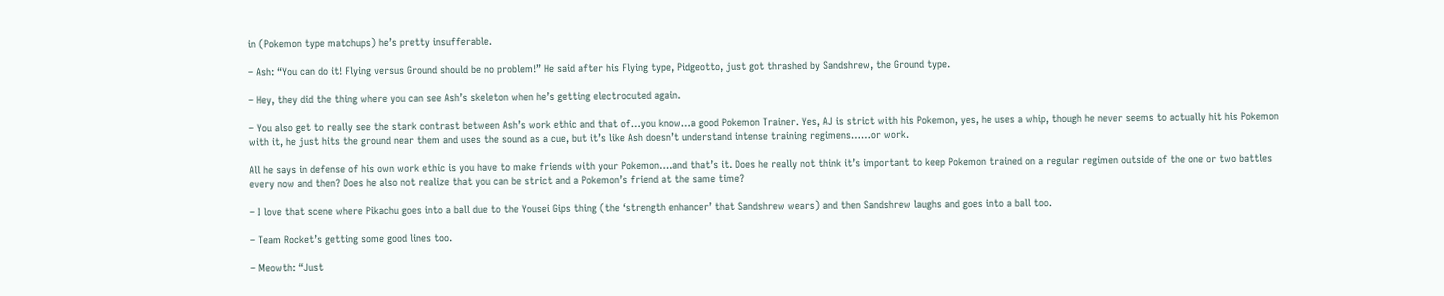in (Pokemon type matchups) he’s pretty insufferable.

– Ash: “You can do it! Flying versus Ground should be no problem!” He said after his Flying type, Pidgeotto, just got thrashed by Sandshrew, the Ground type.

– Hey, they did the thing where you can see Ash’s skeleton when he’s getting electrocuted again.

– You also get to really see the stark contrast between Ash’s work ethic and that of…you know…a good Pokemon Trainer. Yes, AJ is strict with his Pokemon, yes, he uses a whip, though he never seems to actually hit his Pokemon with it, he just hits the ground near them and uses the sound as a cue, but it’s like Ash doesn’t understand intense training regimens……or work.

All he says in defense of his own work ethic is you have to make friends with your Pokemon….and that’s it. Does he really not think it’s important to keep Pokemon trained on a regular regimen outside of the one or two battles every now and then? Does he also not realize that you can be strict and a Pokemon’s friend at the same time?

– I love that scene where Pikachu goes into a ball due to the Yousei Gips thing (the ‘strength enhancer’ that Sandshrew wears) and then Sandshrew laughs and goes into a ball too.

– Team Rocket’s getting some good lines too.

– Meowth: “Just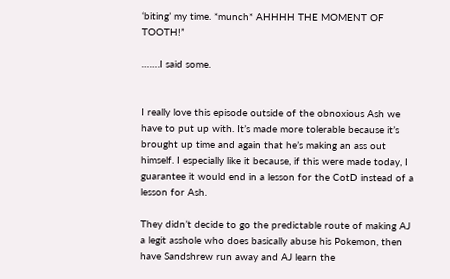‘biting’ my time. *munch* AHHHH THE MOMENT OF TOOTH!”

…….I said some.


I really love this episode outside of the obnoxious Ash we have to put up with. It’s made more tolerable because it’s brought up time and again that he’s making an ass out himself. I especially like it because, if this were made today, I guarantee it would end in a lesson for the CotD instead of a lesson for Ash.

They didn’t decide to go the predictable route of making AJ a legit asshole who does basically abuse his Pokemon, then have Sandshrew run away and AJ learn the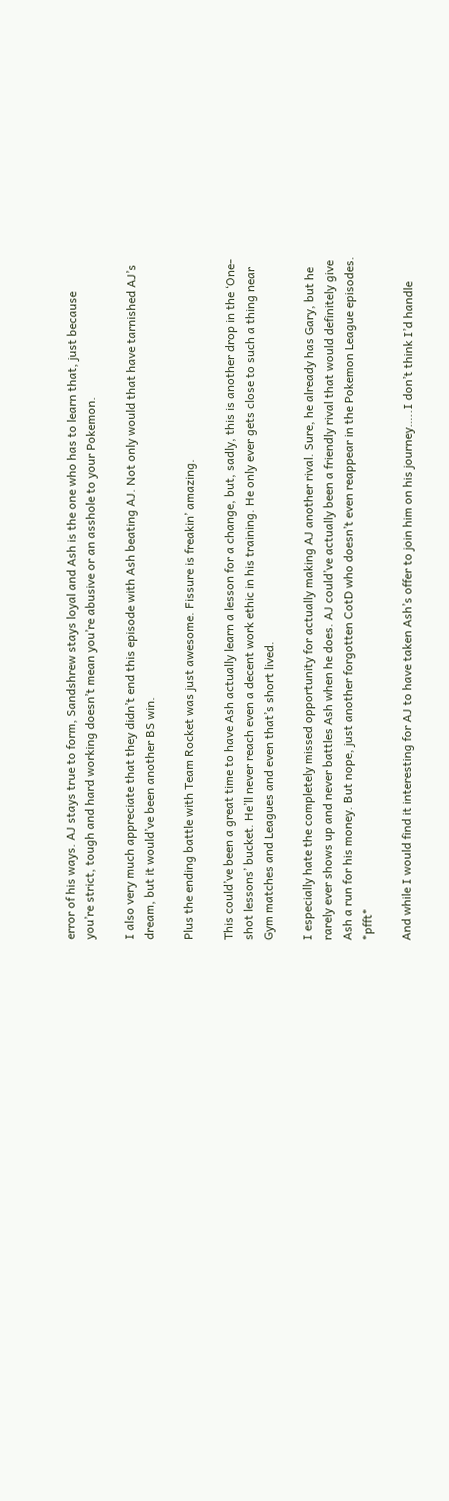error of his ways. AJ stays true to form, Sandshrew stays loyal and Ash is the one who has to learn that, just because you’re strict, tough and hard working doesn’t mean you’re abusive or an asshole to your Pokemon.

I also very much appreciate that they didn’t end this episode with Ash beating AJ. Not only would that have tarnished AJ’s dream, but it would’ve been another BS win.

Plus the ending battle with Team Rocket was just awesome. Fissure is freakin’ amazing.

This could’ve been a great time to have Ash actually learn a lesson for a change, but, sadly, this is another drop in the ‘One-shot lessons’ bucket. He’ll never reach even a decent work ethic in his training. He only ever gets close to such a thing near Gym matches and Leagues and even that’s short lived.

I especially hate the completely missed opportunity for actually making AJ another rival. Sure, he already has Gary, but he rarely ever shows up and never battles Ash when he does. AJ could’ve actually been a friendly rival that would definitely give Ash a run for his money. But nope, just another forgotten CotD who doesn’t even reappear in the Pokemon League episodes. *pfft*

And while I would find it interesting for AJ to have taken Ash’s offer to join him on his journey…..I don’t think I’d handle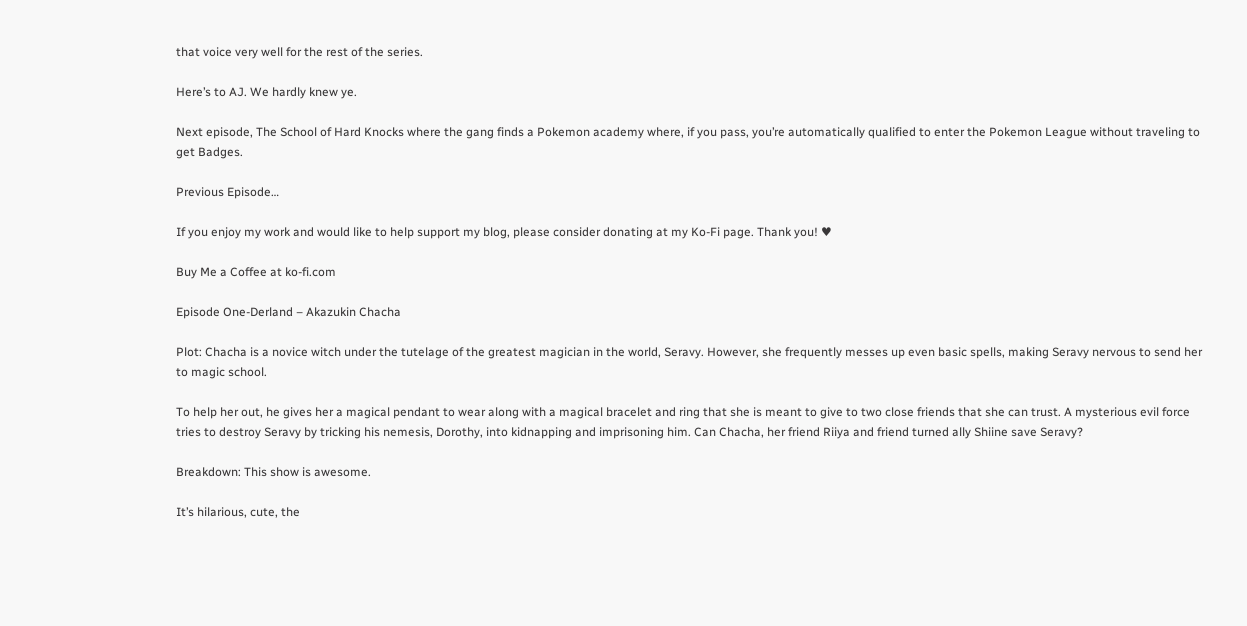that voice very well for the rest of the series.

Here’s to AJ. We hardly knew ye.

Next episode, The School of Hard Knocks where the gang finds a Pokemon academy where, if you pass, you’re automatically qualified to enter the Pokemon League without traveling to get Badges.

Previous Episode…

If you enjoy my work and would like to help support my blog, please consider donating at my Ko-Fi page. Thank you! ♥

Buy Me a Coffee at ko-fi.com

Episode One-Derland – Akazukin Chacha

Plot: Chacha is a novice witch under the tutelage of the greatest magician in the world, Seravy. However, she frequently messes up even basic spells, making Seravy nervous to send her to magic school.

To help her out, he gives her a magical pendant to wear along with a magical bracelet and ring that she is meant to give to two close friends that she can trust. A mysterious evil force tries to destroy Seravy by tricking his nemesis, Dorothy, into kidnapping and imprisoning him. Can Chacha, her friend Riiya and friend turned ally Shiine save Seravy?

Breakdown: This show is awesome.

It’s hilarious, cute, the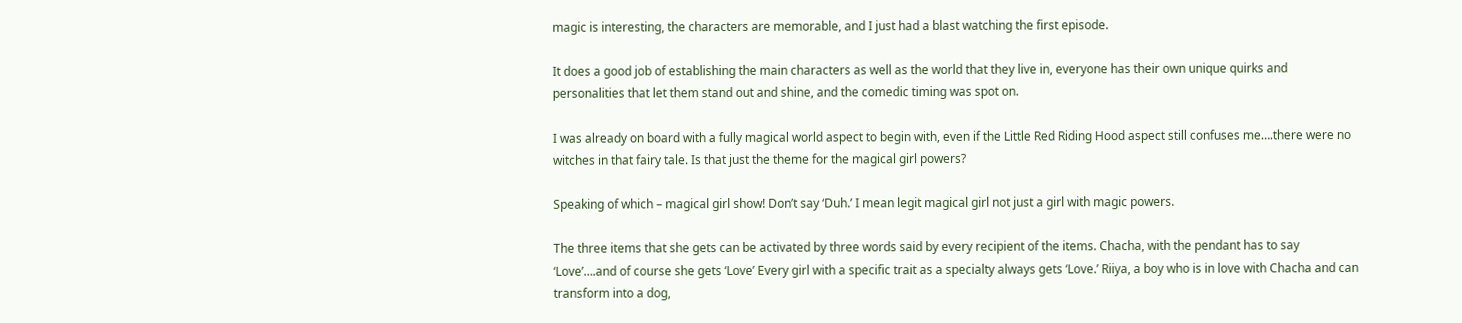magic is interesting, the characters are memorable, and I just had a blast watching the first episode.

It does a good job of establishing the main characters as well as the world that they live in, everyone has their own unique quirks and personalities that let them stand out and shine, and the comedic timing was spot on.

I was already on board with a fully magical world aspect to begin with, even if the Little Red Riding Hood aspect still confuses me….there were no witches in that fairy tale. Is that just the theme for the magical girl powers?

Speaking of which – magical girl show! Don’t say ‘Duh.’ I mean legit magical girl not just a girl with magic powers.

The three items that she gets can be activated by three words said by every recipient of the items. Chacha, with the pendant has to say ‘Love’….and of course she gets ‘Love’ Every girl with a specific trait as a specialty always gets ‘Love.’ Riiya, a boy who is in love with Chacha and can transform into a dog,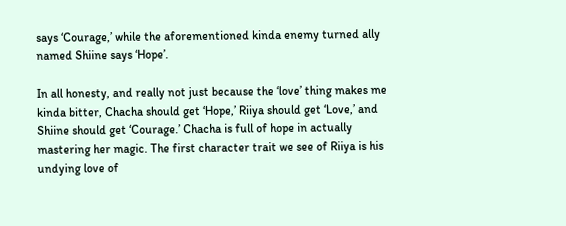says ‘Courage,’ while the aforementioned kinda enemy turned ally named Shiine says ‘Hope’.

In all honesty, and really not just because the ‘love’ thing makes me kinda bitter, Chacha should get ‘Hope,’ Riiya should get ‘Love,’ and Shiine should get ‘Courage.’ Chacha is full of hope in actually mastering her magic. The first character trait we see of Riiya is his undying love of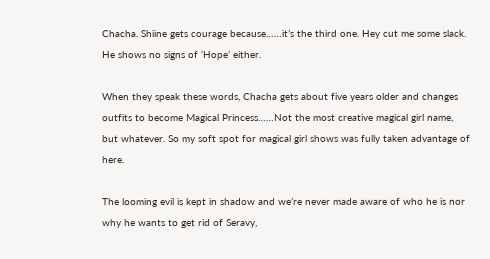Chacha. Shiine gets courage because……it’s the third one. Hey cut me some slack. He shows no signs of ‘Hope’ either.

When they speak these words, Chacha gets about five years older and changes outfits to become Magical Princess……Not the most creative magical girl name, but whatever. So my soft spot for magical girl shows was fully taken advantage of here.

The looming evil is kept in shadow and we’re never made aware of who he is nor why he wants to get rid of Seravy,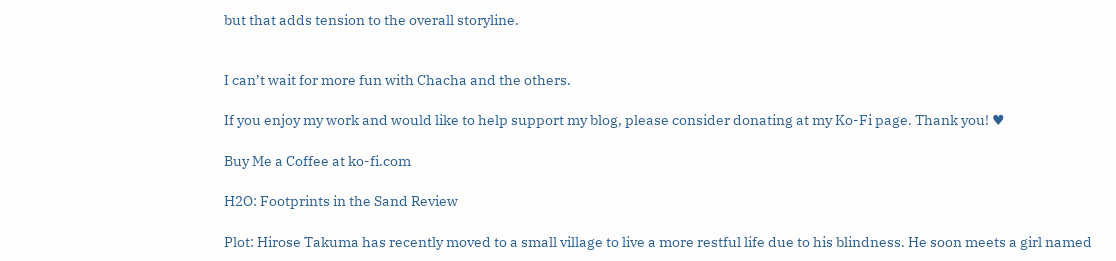but that adds tension to the overall storyline.


I can’t wait for more fun with Chacha and the others.

If you enjoy my work and would like to help support my blog, please consider donating at my Ko-Fi page. Thank you! ♥

Buy Me a Coffee at ko-fi.com

H2O: Footprints in the Sand Review

Plot: Hirose Takuma has recently moved to a small village to live a more restful life due to his blindness. He soon meets a girl named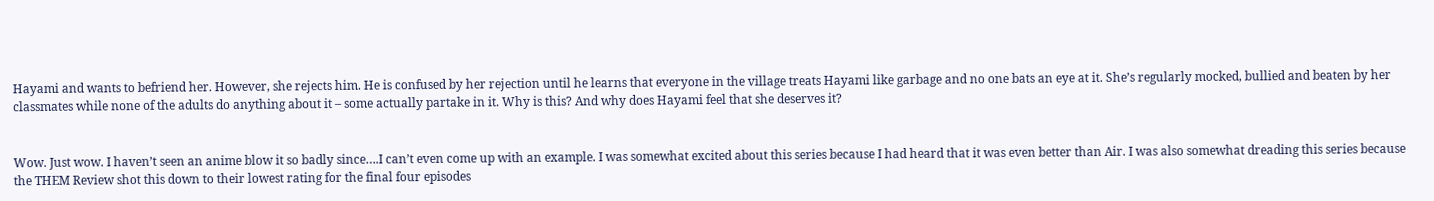Hayami and wants to befriend her. However, she rejects him. He is confused by her rejection until he learns that everyone in the village treats Hayami like garbage and no one bats an eye at it. She’s regularly mocked, bullied and beaten by her classmates while none of the adults do anything about it – some actually partake in it. Why is this? And why does Hayami feel that she deserves it?


Wow. Just wow. I haven’t seen an anime blow it so badly since….I can’t even come up with an example. I was somewhat excited about this series because I had heard that it was even better than Air. I was also somewhat dreading this series because the THEM Review shot this down to their lowest rating for the final four episodes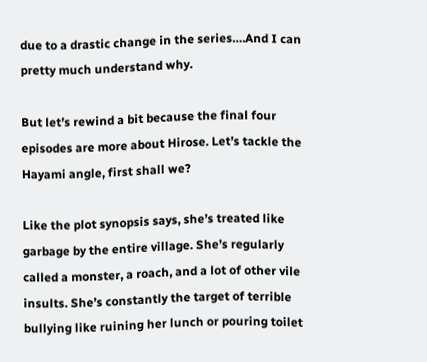due to a drastic change in the series….And I can pretty much understand why.

But let’s rewind a bit because the final four episodes are more about Hirose. Let’s tackle the Hayami angle, first shall we?

Like the plot synopsis says, she’s treated like garbage by the entire village. She’s regularly called a monster, a roach, and a lot of other vile insults. She’s constantly the target of terrible bullying like ruining her lunch or pouring toilet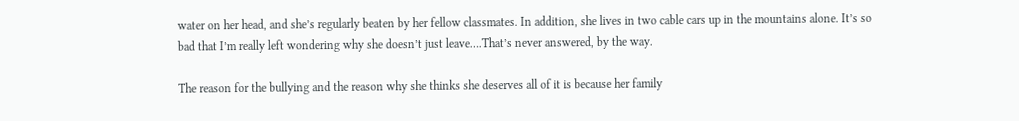water on her head, and she’s regularly beaten by her fellow classmates. In addition, she lives in two cable cars up in the mountains alone. It’s so bad that I’m really left wondering why she doesn’t just leave….That’s never answered, by the way.

The reason for the bullying and the reason why she thinks she deserves all of it is because her family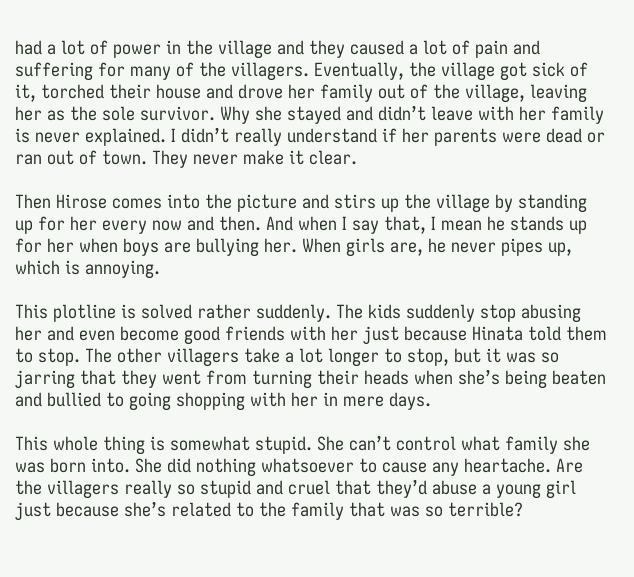had a lot of power in the village and they caused a lot of pain and suffering for many of the villagers. Eventually, the village got sick of it, torched their house and drove her family out of the village, leaving her as the sole survivor. Why she stayed and didn’t leave with her family is never explained. I didn’t really understand if her parents were dead or ran out of town. They never make it clear.

Then Hirose comes into the picture and stirs up the village by standing up for her every now and then. And when I say that, I mean he stands up for her when boys are bullying her. When girls are, he never pipes up, which is annoying.

This plotline is solved rather suddenly. The kids suddenly stop abusing her and even become good friends with her just because Hinata told them to stop. The other villagers take a lot longer to stop, but it was so jarring that they went from turning their heads when she’s being beaten and bullied to going shopping with her in mere days.

This whole thing is somewhat stupid. She can’t control what family she was born into. She did nothing whatsoever to cause any heartache. Are the villagers really so stupid and cruel that they’d abuse a young girl just because she’s related to the family that was so terrible?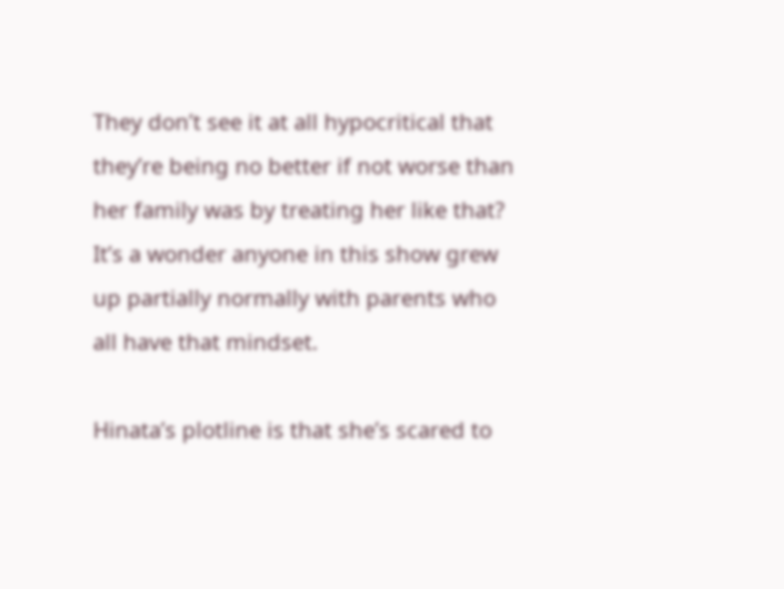They don’t see it at all hypocritical that they’re being no better if not worse than her family was by treating her like that? It’s a wonder anyone in this show grew up partially normally with parents who all have that mindset.

Hinata’s plotline is that she’s scared to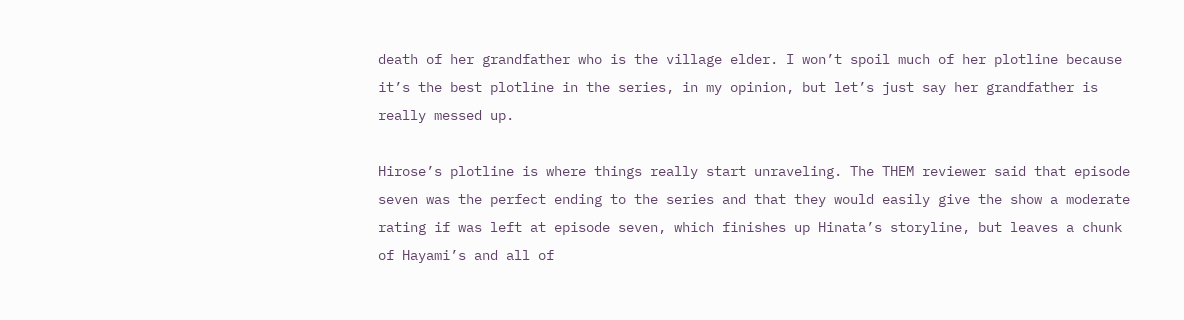death of her grandfather who is the village elder. I won’t spoil much of her plotline because it’s the best plotline in the series, in my opinion, but let’s just say her grandfather is really messed up.

Hirose’s plotline is where things really start unraveling. The THEM reviewer said that episode seven was the perfect ending to the series and that they would easily give the show a moderate rating if was left at episode seven, which finishes up Hinata’s storyline, but leaves a chunk of Hayami’s and all of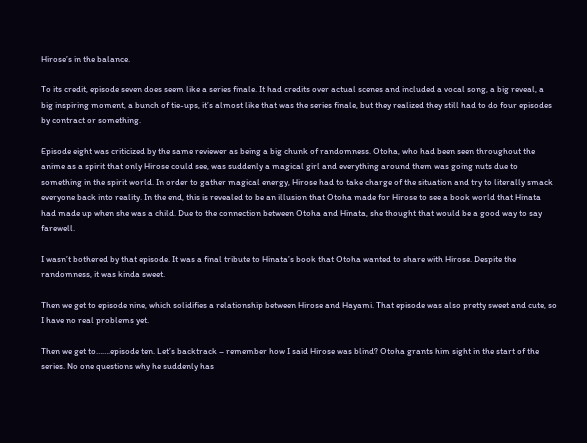Hirose’s in the balance.

To its credit, episode seven does seem like a series finale. It had credits over actual scenes and included a vocal song, a big reveal, a big inspiring moment, a bunch of tie-ups, it’s almost like that was the series finale, but they realized they still had to do four episodes by contract or something.

Episode eight was criticized by the same reviewer as being a big chunk of randomness. Otoha, who had been seen throughout the anime as a spirit that only Hirose could see, was suddenly a magical girl and everything around them was going nuts due to something in the spirit world. In order to gather magical energy, Hirose had to take charge of the situation and try to literally smack everyone back into reality. In the end, this is revealed to be an illusion that Otoha made for Hirose to see a book world that Hinata had made up when she was a child. Due to the connection between Otoha and Hinata, she thought that would be a good way to say farewell.

I wasn’t bothered by that episode. It was a final tribute to Hinata’s book that Otoha wanted to share with Hirose. Despite the randomness, it was kinda sweet.

Then we get to episode nine, which solidifies a relationship between Hirose and Hayami. That episode was also pretty sweet and cute, so I have no real problems yet.

Then we get to…….episode ten. Let’s backtrack – remember how I said Hirose was blind? Otoha grants him sight in the start of the series. No one questions why he suddenly has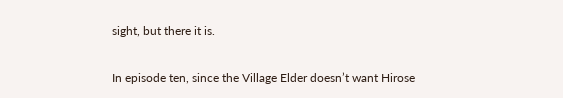sight, but there it is.

In episode ten, since the Village Elder doesn’t want Hirose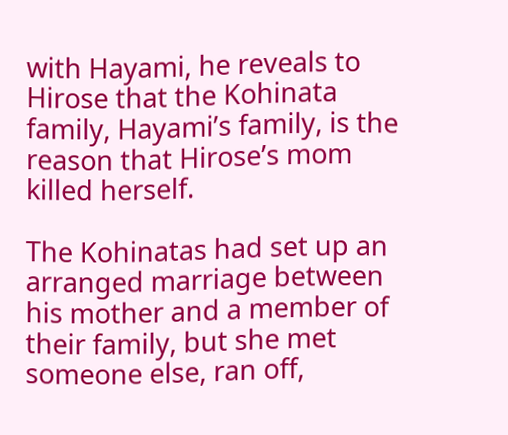with Hayami, he reveals to Hirose that the Kohinata family, Hayami’s family, is the reason that Hirose’s mom killed herself.

The Kohinatas had set up an arranged marriage between his mother and a member of their family, but she met someone else, ran off,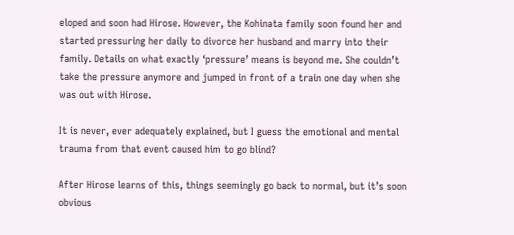eloped and soon had Hirose. However, the Kohinata family soon found her and started pressuring her daily to divorce her husband and marry into their family. Details on what exactly ‘pressure’ means is beyond me. She couldn’t take the pressure anymore and jumped in front of a train one day when she was out with Hirose.

It is never, ever adequately explained, but I guess the emotional and mental trauma from that event caused him to go blind?

After Hirose learns of this, things seemingly go back to normal, but it’s soon obvious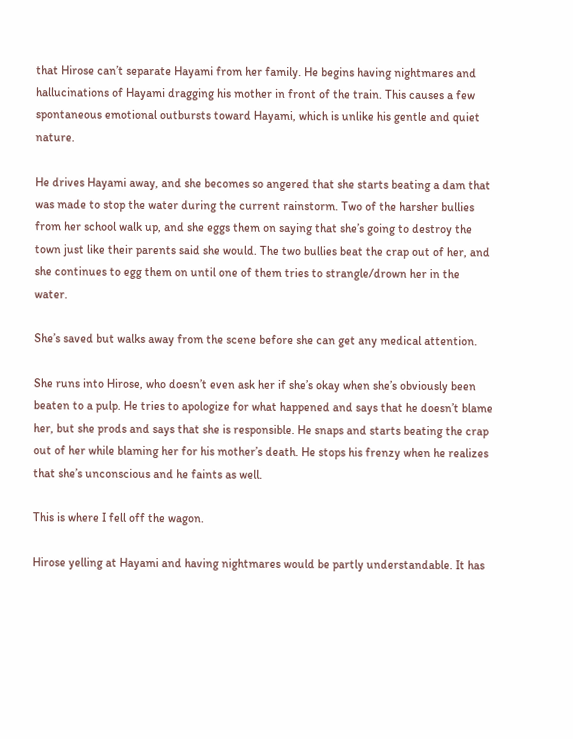that Hirose can’t separate Hayami from her family. He begins having nightmares and hallucinations of Hayami dragging his mother in front of the train. This causes a few spontaneous emotional outbursts toward Hayami, which is unlike his gentle and quiet nature.

He drives Hayami away, and she becomes so angered that she starts beating a dam that was made to stop the water during the current rainstorm. Two of the harsher bullies from her school walk up, and she eggs them on saying that she’s going to destroy the town just like their parents said she would. The two bullies beat the crap out of her, and she continues to egg them on until one of them tries to strangle/drown her in the water.

She’s saved but walks away from the scene before she can get any medical attention.

She runs into Hirose, who doesn’t even ask her if she’s okay when she’s obviously been beaten to a pulp. He tries to apologize for what happened and says that he doesn’t blame her, but she prods and says that she is responsible. He snaps and starts beating the crap out of her while blaming her for his mother’s death. He stops his frenzy when he realizes that she’s unconscious and he faints as well.

This is where I fell off the wagon.

Hirose yelling at Hayami and having nightmares would be partly understandable. It has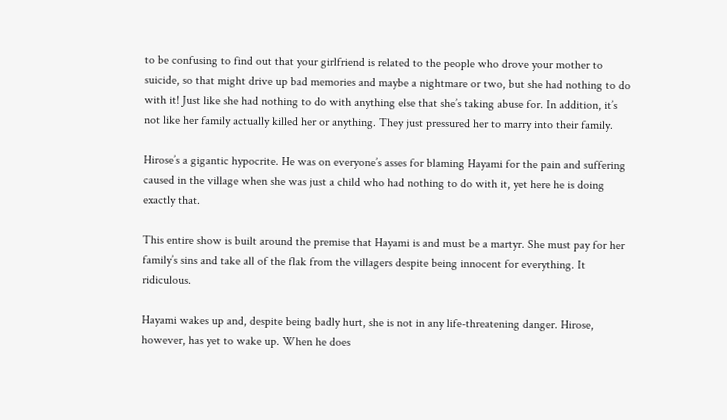to be confusing to find out that your girlfriend is related to the people who drove your mother to suicide, so that might drive up bad memories and maybe a nightmare or two, but she had nothing to do with it! Just like she had nothing to do with anything else that she’s taking abuse for. In addition, it’s not like her family actually killed her or anything. They just pressured her to marry into their family.

Hirose’s a gigantic hypocrite. He was on everyone’s asses for blaming Hayami for the pain and suffering caused in the village when she was just a child who had nothing to do with it, yet here he is doing exactly that.

This entire show is built around the premise that Hayami is and must be a martyr. She must pay for her family’s sins and take all of the flak from the villagers despite being innocent for everything. It ridiculous.

Hayami wakes up and, despite being badly hurt, she is not in any life-threatening danger. Hirose, however, has yet to wake up. When he does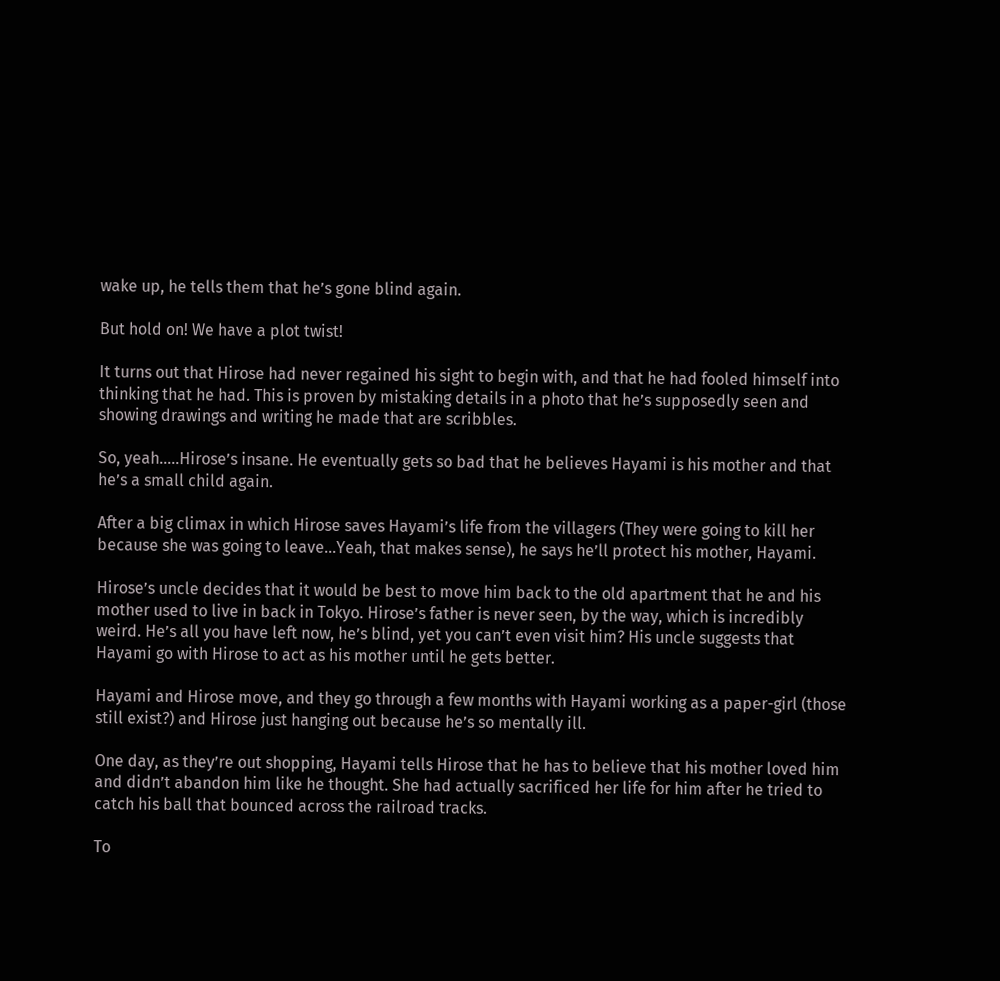wake up, he tells them that he’s gone blind again.

But hold on! We have a plot twist!

It turns out that Hirose had never regained his sight to begin with, and that he had fooled himself into thinking that he had. This is proven by mistaking details in a photo that he’s supposedly seen and showing drawings and writing he made that are scribbles.

So, yeah…..Hirose’s insane. He eventually gets so bad that he believes Hayami is his mother and that he’s a small child again.

After a big climax in which Hirose saves Hayami’s life from the villagers (They were going to kill her because she was going to leave…Yeah, that makes sense), he says he’ll protect his mother, Hayami.

Hirose’s uncle decides that it would be best to move him back to the old apartment that he and his mother used to live in back in Tokyo. Hirose’s father is never seen, by the way, which is incredibly weird. He’s all you have left now, he’s blind, yet you can’t even visit him? His uncle suggests that Hayami go with Hirose to act as his mother until he gets better.

Hayami and Hirose move, and they go through a few months with Hayami working as a paper-girl (those still exist?) and Hirose just hanging out because he’s so mentally ill.

One day, as they’re out shopping, Hayami tells Hirose that he has to believe that his mother loved him and didn’t abandon him like he thought. She had actually sacrificed her life for him after he tried to catch his ball that bounced across the railroad tracks.

To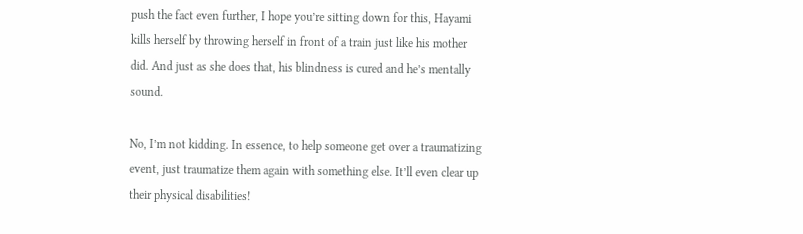push the fact even further, I hope you’re sitting down for this, Hayami kills herself by throwing herself in front of a train just like his mother did. And just as she does that, his blindness is cured and he’s mentally sound.

No, I’m not kidding. In essence, to help someone get over a traumatizing event, just traumatize them again with something else. It’ll even clear up their physical disabilities!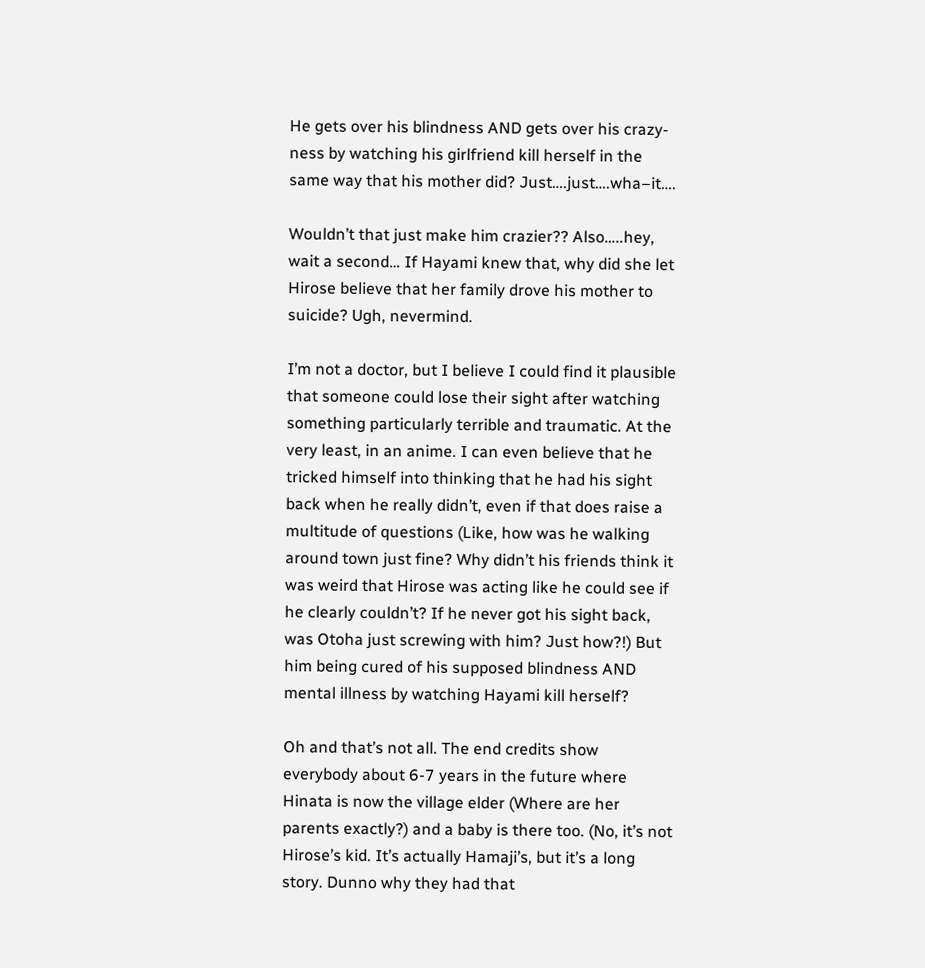He gets over his blindness AND gets over his crazy-ness by watching his girlfriend kill herself in the same way that his mother did? Just….just….wha–it….

Wouldn’t that just make him crazier?? Also…..hey, wait a second… If Hayami knew that, why did she let Hirose believe that her family drove his mother to suicide? Ugh, nevermind.

I’m not a doctor, but I believe I could find it plausible that someone could lose their sight after watching something particularly terrible and traumatic. At the very least, in an anime. I can even believe that he tricked himself into thinking that he had his sight back when he really didn’t, even if that does raise a multitude of questions (Like, how was he walking around town just fine? Why didn’t his friends think it was weird that Hirose was acting like he could see if he clearly couldn’t? If he never got his sight back, was Otoha just screwing with him? Just how?!) But him being cured of his supposed blindness AND mental illness by watching Hayami kill herself?

Oh and that’s not all. The end credits show everybody about 6-7 years in the future where Hinata is now the village elder (Where are her parents exactly?) and a baby is there too. (No, it’s not Hirose’s kid. It’s actually Hamaji’s, but it’s a long story. Dunno why they had that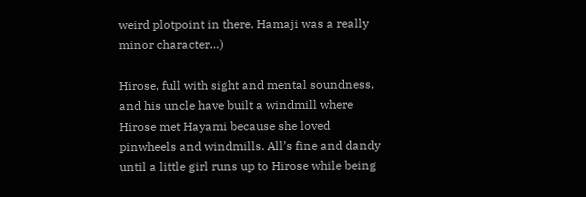weird plotpoint in there. Hamaji was a really minor character…)

Hirose, full with sight and mental soundness, and his uncle have built a windmill where Hirose met Hayami because she loved pinwheels and windmills. All’s fine and dandy until a little girl runs up to Hirose while being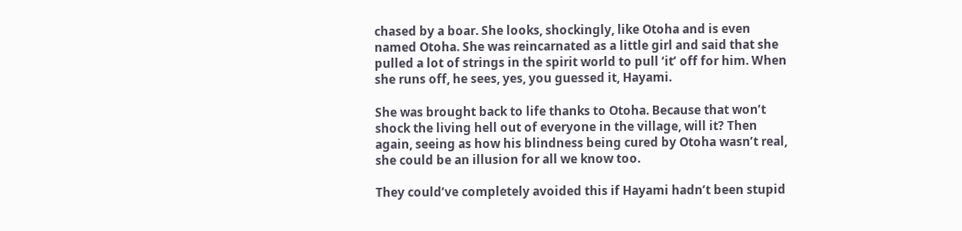chased by a boar. She looks, shockingly, like Otoha and is even named Otoha. She was reincarnated as a little girl and said that she pulled a lot of strings in the spirit world to pull ‘it’ off for him. When she runs off, he sees, yes, you guessed it, Hayami.

She was brought back to life thanks to Otoha. Because that won’t shock the living hell out of everyone in the village, will it? Then again, seeing as how his blindness being cured by Otoha wasn’t real, she could be an illusion for all we know too.

They could’ve completely avoided this if Hayami hadn’t been stupid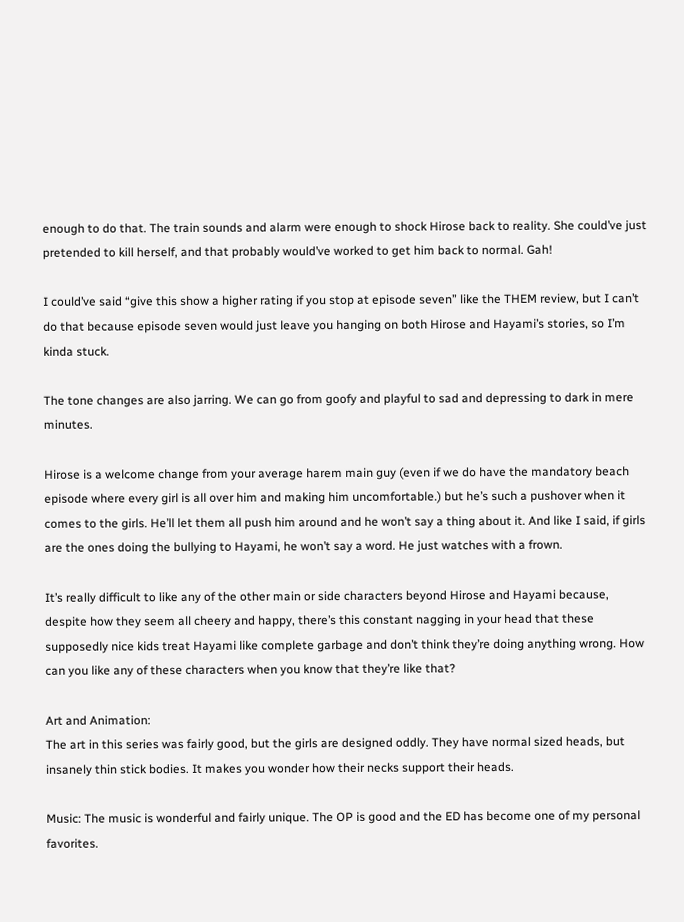enough to do that. The train sounds and alarm were enough to shock Hirose back to reality. She could’ve just pretended to kill herself, and that probably would’ve worked to get him back to normal. Gah!

I could’ve said “give this show a higher rating if you stop at episode seven” like the THEM review, but I can’t do that because episode seven would just leave you hanging on both Hirose and Hayami’s stories, so I’m kinda stuck.

The tone changes are also jarring. We can go from goofy and playful to sad and depressing to dark in mere minutes.

Hirose is a welcome change from your average harem main guy (even if we do have the mandatory beach episode where every girl is all over him and making him uncomfortable.) but he’s such a pushover when it comes to the girls. He’ll let them all push him around and he won’t say a thing about it. And like I said, if girls are the ones doing the bullying to Hayami, he won’t say a word. He just watches with a frown.

It’s really difficult to like any of the other main or side characters beyond Hirose and Hayami because, despite how they seem all cheery and happy, there’s this constant nagging in your head that these supposedly nice kids treat Hayami like complete garbage and don’t think they’re doing anything wrong. How can you like any of these characters when you know that they’re like that?

Art and Animation:
The art in this series was fairly good, but the girls are designed oddly. They have normal sized heads, but insanely thin stick bodies. It makes you wonder how their necks support their heads.

Music: The music is wonderful and fairly unique. The OP is good and the ED has become one of my personal favorites.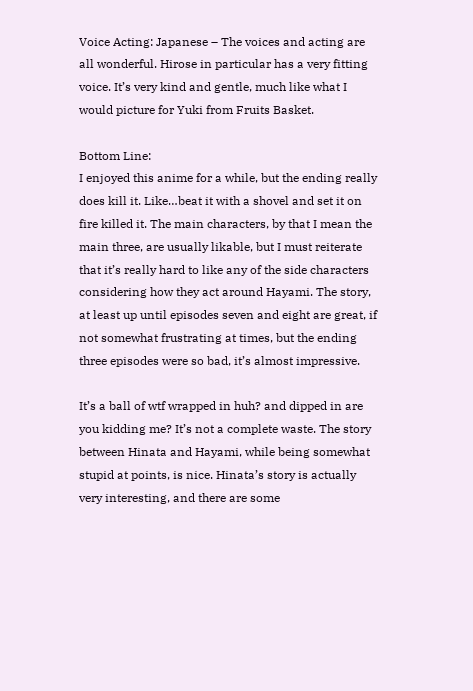Voice Acting: Japanese – The voices and acting are all wonderful. Hirose in particular has a very fitting voice. It’s very kind and gentle, much like what I would picture for Yuki from Fruits Basket.

Bottom Line:
I enjoyed this anime for a while, but the ending really does kill it. Like…beat it with a shovel and set it on fire killed it. The main characters, by that I mean the main three, are usually likable, but I must reiterate that it’s really hard to like any of the side characters considering how they act around Hayami. The story, at least up until episodes seven and eight are great, if not somewhat frustrating at times, but the ending three episodes were so bad, it’s almost impressive.

It’s a ball of wtf wrapped in huh? and dipped in are you kidding me? It’s not a complete waste. The story between Hinata and Hayami, while being somewhat stupid at points, is nice. Hinata’s story is actually very interesting, and there are some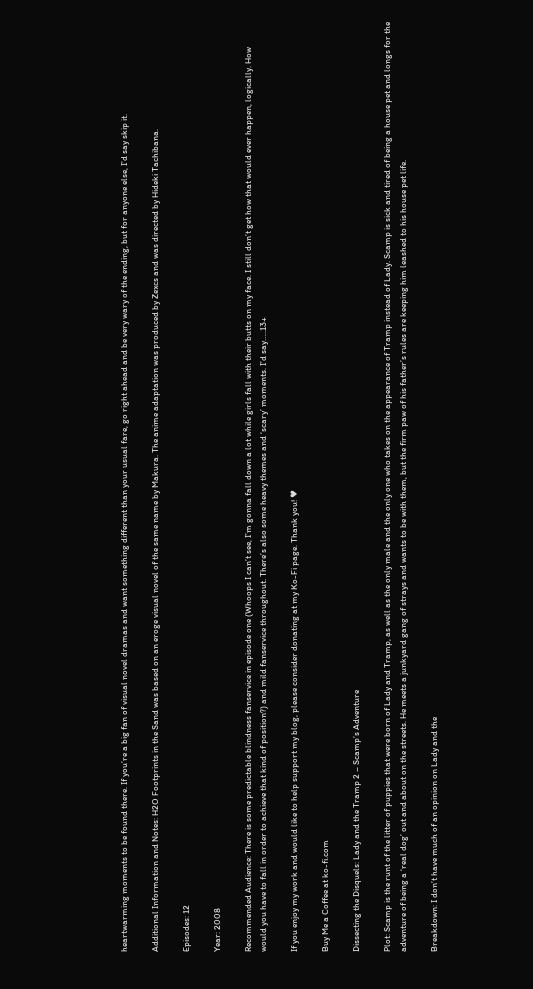heartwarming moments to be found there. If you’re a big fan of visual novel dramas and want something different than your usual fare, go right ahead and be very wary of the ending, but for anyone else, I’d say skip it.

Additional Information and Notes: H2O Footprints in the Sand was based on an eroge visual novel of the same name by Makura. The anime adaptation was produced by Zexcs and was directed by Hideki Tachibana.

Episodes: 12

Year: 2008

Recommended Audience: There is some predictable blindness fanservice in episode one (Whoops I can’t see, I’m gonna fall down a lot while girls fall with their butts on my face. I still don’t get how that would ever happen, logically. How would you have to fall in order to achieve that kind of position?) and mild fanservice throughout. There’s also some heavy themes and ‘scary’ moments. I’d say…..13+

If you enjoy my work and would like to help support my blog, please consider donating at my Ko-Fi page. Thank you! ♥

Buy Me a Coffee at ko-fi.com

Dissecting the Disquels: Lady and the Tramp 2 – Scamp’s Adventure

Plot: Scamp is the runt of the litter of puppies that were born of Lady and Tramp, as well as the only male and the only one who takes on the appearance of Tramp instead of Lady. Scamp is sick and tired of being a house pet and longs for the adventure of being a ‘real dog’ out and about on the streets. He meets a junkyard gang of strays and wants to be with them, but the firm paw of his father’s rules are keeping him leashed to his house pet life.

Breakdown: I don’t have much of an opinion on Lady and the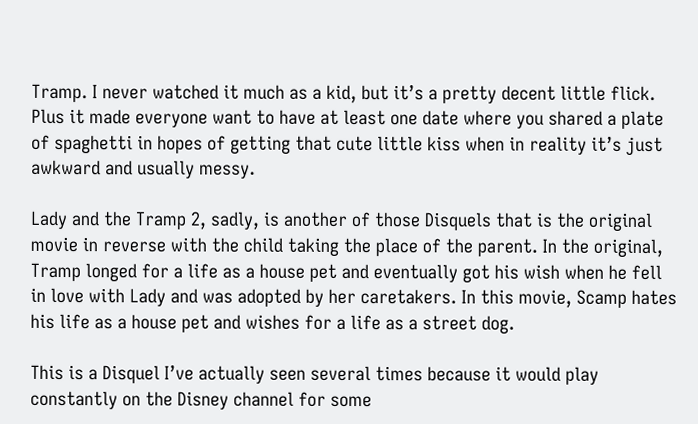Tramp. I never watched it much as a kid, but it’s a pretty decent little flick. Plus it made everyone want to have at least one date where you shared a plate of spaghetti in hopes of getting that cute little kiss when in reality it’s just awkward and usually messy.

Lady and the Tramp 2, sadly, is another of those Disquels that is the original movie in reverse with the child taking the place of the parent. In the original, Tramp longed for a life as a house pet and eventually got his wish when he fell in love with Lady and was adopted by her caretakers. In this movie, Scamp hates his life as a house pet and wishes for a life as a street dog.

This is a Disquel I’ve actually seen several times because it would play constantly on the Disney channel for some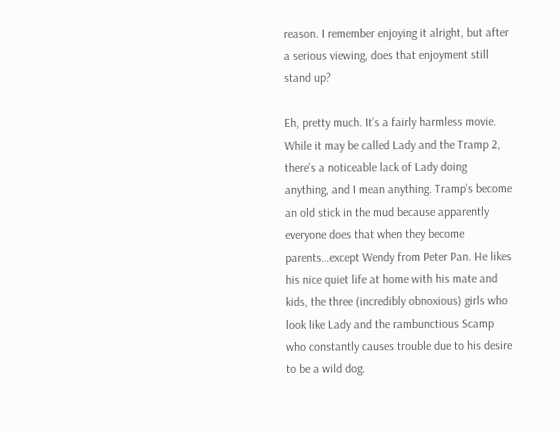reason. I remember enjoying it alright, but after a serious viewing, does that enjoyment still stand up?

Eh, pretty much. It’s a fairly harmless movie. While it may be called Lady and the Tramp 2, there’s a noticeable lack of Lady doing anything, and I mean anything. Tramp’s become an old stick in the mud because apparently everyone does that when they become parents…except Wendy from Peter Pan. He likes his nice quiet life at home with his mate and kids, the three (incredibly obnoxious) girls who look like Lady and the rambunctious Scamp who constantly causes trouble due to his desire to be a wild dog.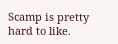Scamp is pretty hard to like.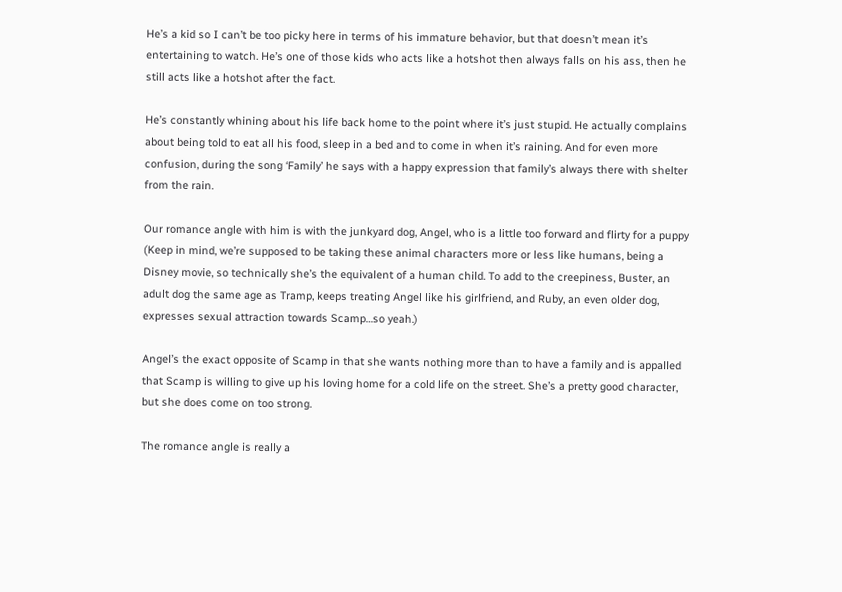He’s a kid so I can’t be too picky here in terms of his immature behavior, but that doesn’t mean it’s entertaining to watch. He’s one of those kids who acts like a hotshot then always falls on his ass, then he still acts like a hotshot after the fact.

He’s constantly whining about his life back home to the point where it’s just stupid. He actually complains about being told to eat all his food, sleep in a bed and to come in when it’s raining. And for even more confusion, during the song ‘Family’ he says with a happy expression that family’s always there with shelter from the rain.

Our romance angle with him is with the junkyard dog, Angel, who is a little too forward and flirty for a puppy (Keep in mind, we’re supposed to be taking these animal characters more or less like humans, being a Disney movie, so technically she’s the equivalent of a human child. To add to the creepiness, Buster, an adult dog the same age as Tramp, keeps treating Angel like his girlfriend, and Ruby, an even older dog, expresses sexual attraction towards Scamp…so yeah.)

Angel’s the exact opposite of Scamp in that she wants nothing more than to have a family and is appalled that Scamp is willing to give up his loving home for a cold life on the street. She’s a pretty good character, but she does come on too strong.

The romance angle is really a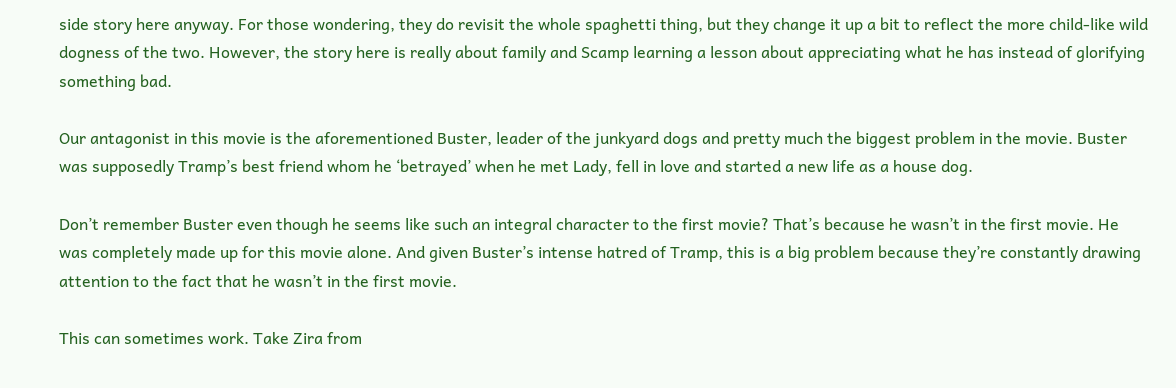side story here anyway. For those wondering, they do revisit the whole spaghetti thing, but they change it up a bit to reflect the more child-like wild dogness of the two. However, the story here is really about family and Scamp learning a lesson about appreciating what he has instead of glorifying something bad.

Our antagonist in this movie is the aforementioned Buster, leader of the junkyard dogs and pretty much the biggest problem in the movie. Buster was supposedly Tramp’s best friend whom he ‘betrayed’ when he met Lady, fell in love and started a new life as a house dog.

Don’t remember Buster even though he seems like such an integral character to the first movie? That’s because he wasn’t in the first movie. He was completely made up for this movie alone. And given Buster’s intense hatred of Tramp, this is a big problem because they’re constantly drawing attention to the fact that he wasn’t in the first movie.

This can sometimes work. Take Zira from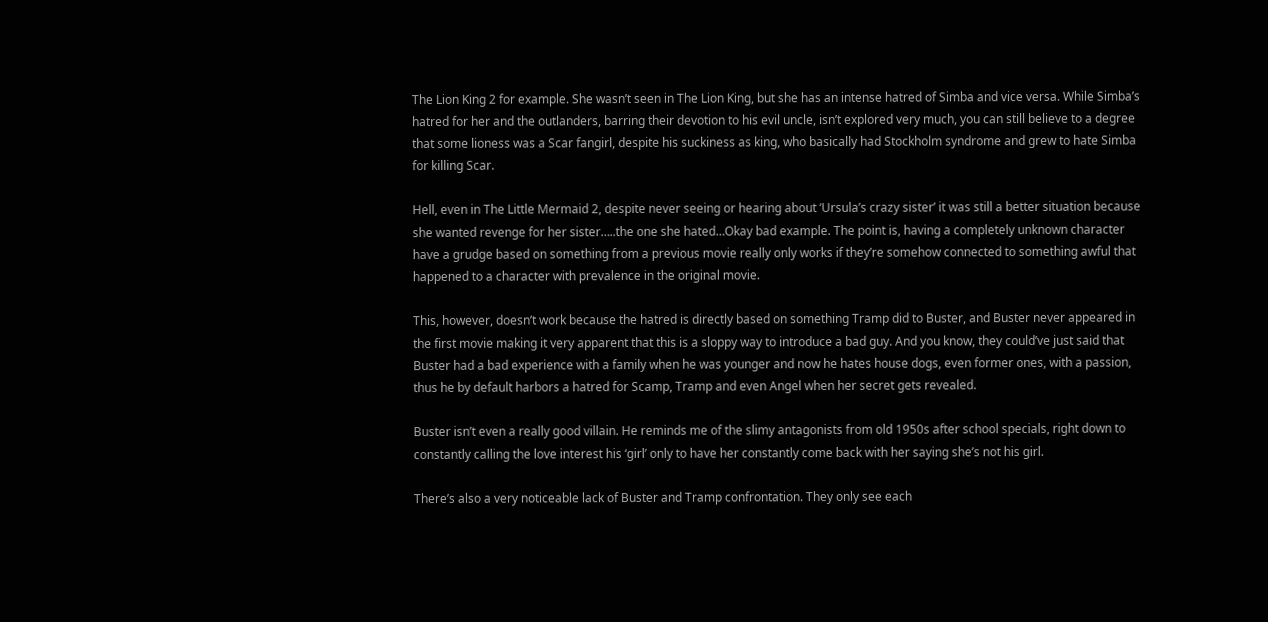The Lion King 2 for example. She wasn’t seen in The Lion King, but she has an intense hatred of Simba and vice versa. While Simba’s hatred for her and the outlanders, barring their devotion to his evil uncle, isn’t explored very much, you can still believe to a degree that some lioness was a Scar fangirl, despite his suckiness as king, who basically had Stockholm syndrome and grew to hate Simba for killing Scar.

Hell, even in The Little Mermaid 2, despite never seeing or hearing about ‘Ursula’s crazy sister’ it was still a better situation because she wanted revenge for her sister…..the one she hated…Okay bad example. The point is, having a completely unknown character have a grudge based on something from a previous movie really only works if they’re somehow connected to something awful that happened to a character with prevalence in the original movie.

This, however, doesn’t work because the hatred is directly based on something Tramp did to Buster, and Buster never appeared in the first movie making it very apparent that this is a sloppy way to introduce a bad guy. And you know, they could’ve just said that Buster had a bad experience with a family when he was younger and now he hates house dogs, even former ones, with a passion, thus he by default harbors a hatred for Scamp, Tramp and even Angel when her secret gets revealed.

Buster isn’t even a really good villain. He reminds me of the slimy antagonists from old 1950s after school specials, right down to constantly calling the love interest his ‘girl’ only to have her constantly come back with her saying she’s not his girl.

There’s also a very noticeable lack of Buster and Tramp confrontation. They only see each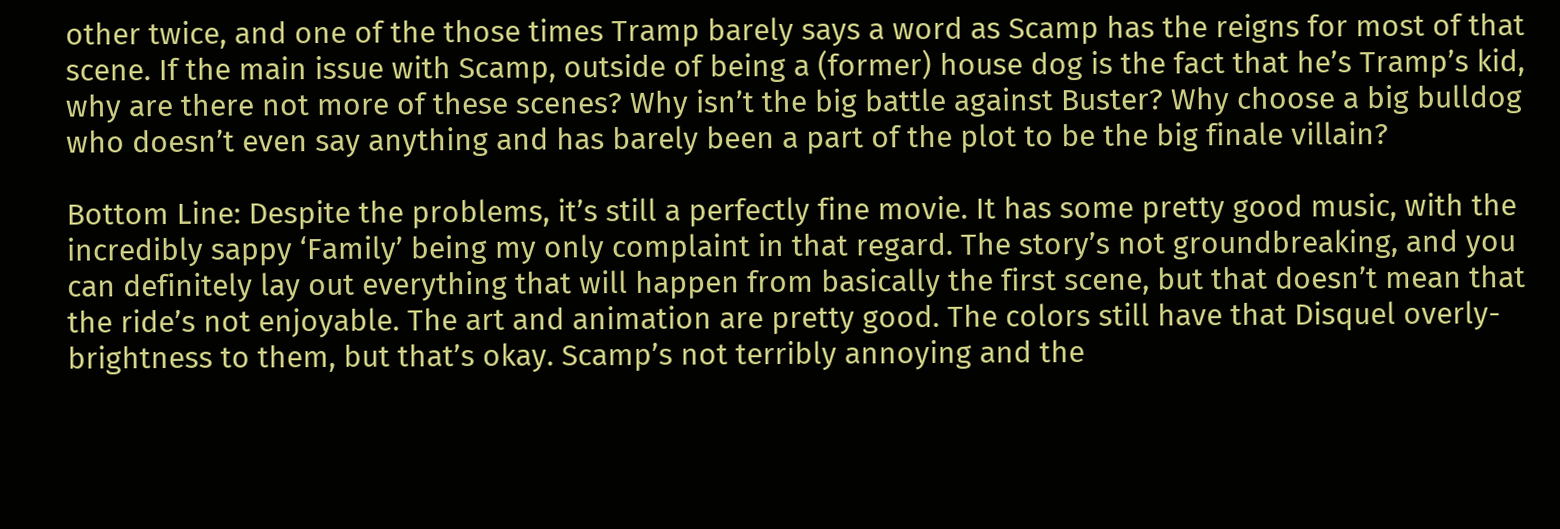other twice, and one of the those times Tramp barely says a word as Scamp has the reigns for most of that scene. If the main issue with Scamp, outside of being a (former) house dog is the fact that he’s Tramp’s kid, why are there not more of these scenes? Why isn’t the big battle against Buster? Why choose a big bulldog who doesn’t even say anything and has barely been a part of the plot to be the big finale villain?

Bottom Line: Despite the problems, it’s still a perfectly fine movie. It has some pretty good music, with the incredibly sappy ‘Family’ being my only complaint in that regard. The story’s not groundbreaking, and you can definitely lay out everything that will happen from basically the first scene, but that doesn’t mean that the ride’s not enjoyable. The art and animation are pretty good. The colors still have that Disquel overly-brightness to them, but that’s okay. Scamp’s not terribly annoying and the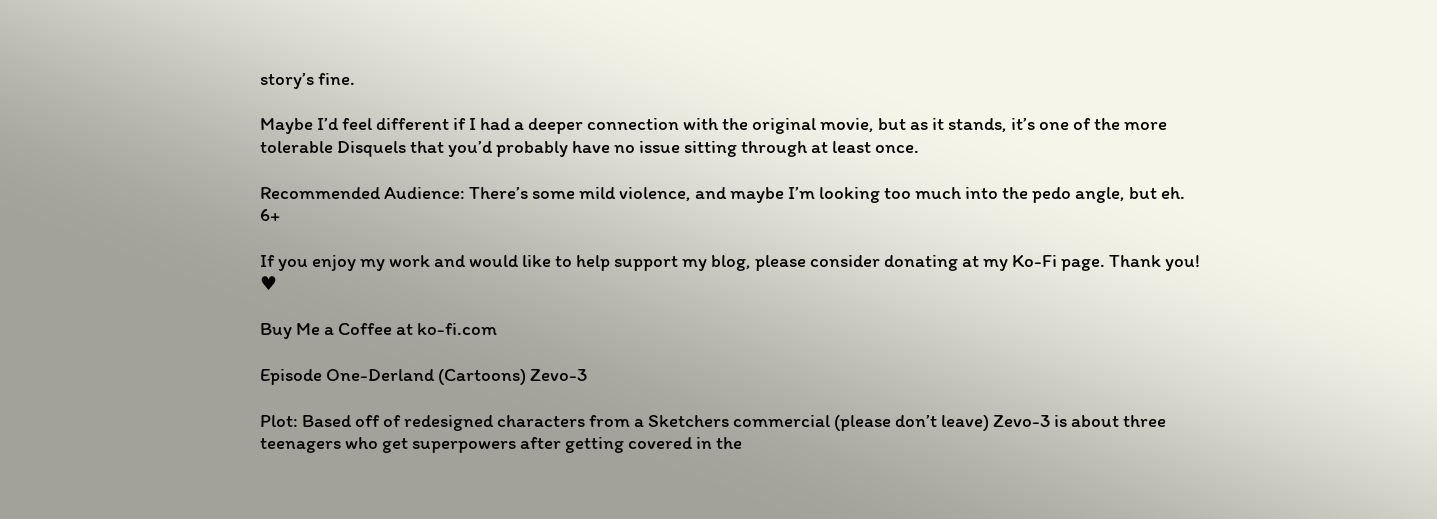story’s fine.

Maybe I’d feel different if I had a deeper connection with the original movie, but as it stands, it’s one of the more tolerable Disquels that you’d probably have no issue sitting through at least once.

Recommended Audience: There’s some mild violence, and maybe I’m looking too much into the pedo angle, but eh. 6+

If you enjoy my work and would like to help support my blog, please consider donating at my Ko-Fi page. Thank you! ♥

Buy Me a Coffee at ko-fi.com

Episode One-Derland (Cartoons) Zevo-3

Plot: Based off of redesigned characters from a Sketchers commercial (please don’t leave) Zevo-3 is about three teenagers who get superpowers after getting covered in the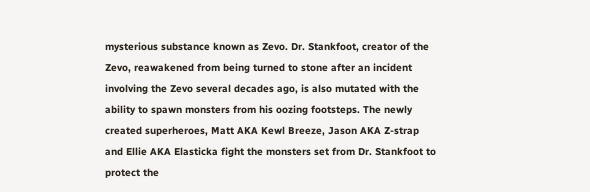mysterious substance known as Zevo. Dr. Stankfoot, creator of the Zevo, reawakened from being turned to stone after an incident involving the Zevo several decades ago, is also mutated with the ability to spawn monsters from his oozing footsteps. The newly created superheroes, Matt AKA Kewl Breeze, Jason AKA Z-strap and Ellie AKA Elasticka fight the monsters set from Dr. Stankfoot to protect the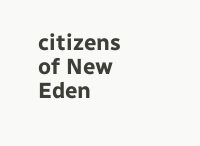citizens of New Eden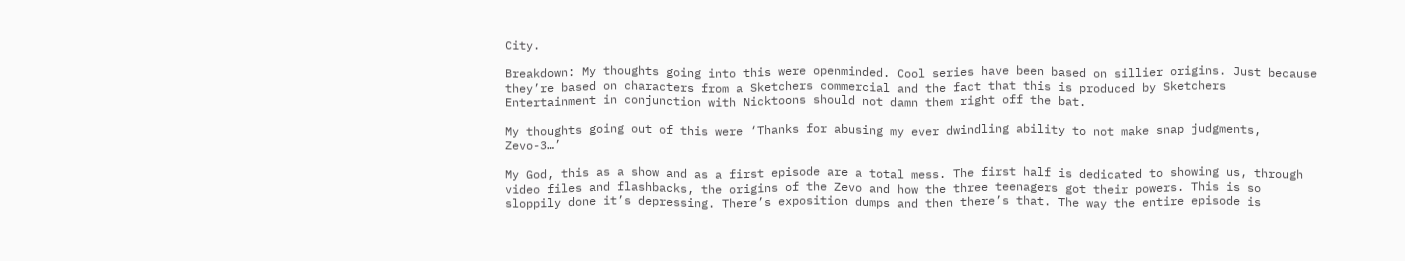City.

Breakdown: My thoughts going into this were openminded. Cool series have been based on sillier origins. Just because they’re based on characters from a Sketchers commercial and the fact that this is produced by Sketchers Entertainment in conjunction with Nicktoons should not damn them right off the bat.

My thoughts going out of this were ‘Thanks for abusing my ever dwindling ability to not make snap judgments, Zevo-3…’

My God, this as a show and as a first episode are a total mess. The first half is dedicated to showing us, through video files and flashbacks, the origins of the Zevo and how the three teenagers got their powers. This is so sloppily done it’s depressing. There’s exposition dumps and then there’s that. The way the entire episode is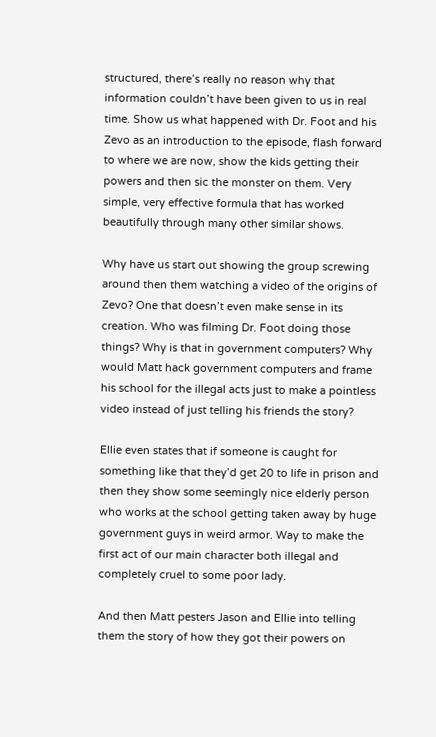structured, there’s really no reason why that information couldn’t have been given to us in real time. Show us what happened with Dr. Foot and his Zevo as an introduction to the episode, flash forward to where we are now, show the kids getting their powers and then sic the monster on them. Very simple, very effective formula that has worked beautifully through many other similar shows.

Why have us start out showing the group screwing around then them watching a video of the origins of Zevo? One that doesn’t even make sense in its creation. Who was filming Dr. Foot doing those things? Why is that in government computers? Why would Matt hack government computers and frame his school for the illegal acts just to make a pointless video instead of just telling his friends the story?

Ellie even states that if someone is caught for something like that they’d get 20 to life in prison and then they show some seemingly nice elderly person who works at the school getting taken away by huge government guys in weird armor. Way to make the first act of our main character both illegal and completely cruel to some poor lady.

And then Matt pesters Jason and Ellie into telling them the story of how they got their powers on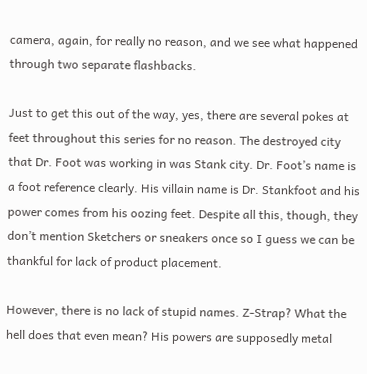camera, again, for really no reason, and we see what happened through two separate flashbacks.

Just to get this out of the way, yes, there are several pokes at feet throughout this series for no reason. The destroyed city that Dr. Foot was working in was Stank city. Dr. Foot’s name is a foot reference clearly. His villain name is Dr. Stankfoot and his power comes from his oozing feet. Despite all this, though, they don’t mention Sketchers or sneakers once so I guess we can be thankful for lack of product placement.

However, there is no lack of stupid names. Z-Strap? What the hell does that even mean? His powers are supposedly metal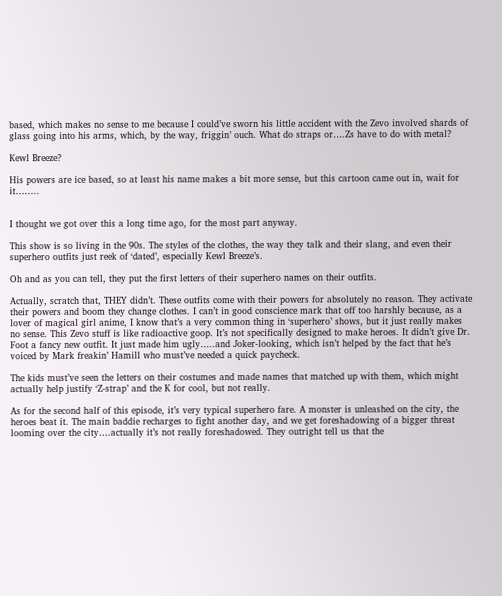based, which makes no sense to me because I could’ve sworn his little accident with the Zevo involved shards of glass going into his arms, which, by the way, friggin’ ouch. What do straps or….Zs have to do with metal?

Kewl Breeze?

His powers are ice based, so at least his name makes a bit more sense, but this cartoon came out in, wait for it……..


I thought we got over this a long time ago, for the most part anyway.

This show is so living in the 90s. The styles of the clothes, the way they talk and their slang, and even their superhero outfits just reek of ‘dated’, especially Kewl Breeze’s.

Oh and as you can tell, they put the first letters of their superhero names on their outfits.

Actually, scratch that, THEY didn’t. These outfits come with their powers for absolutely no reason. They activate their powers and boom they change clothes. I can’t in good conscience mark that off too harshly because, as a lover of magical girl anime, I know that’s a very common thing in ‘superhero’ shows, but it just really makes no sense. This Zevo stuff is like radioactive goop. It’s not specifically designed to make heroes. It didn’t give Dr. Foot a fancy new outfit. It just made him ugly…..and Joker-looking, which isn’t helped by the fact that he’s voiced by Mark freakin’ Hamill who must’ve needed a quick paycheck.

The kids must’ve seen the letters on their costumes and made names that matched up with them, which might actually help justify ‘Z-strap’ and the K for cool, but not really.

As for the second half of this episode, it’s very typical superhero fare. A monster is unleashed on the city, the heroes beat it. The main baddie recharges to fight another day, and we get foreshadowing of a bigger threat looming over the city….actually it’s not really foreshadowed. They outright tell us that the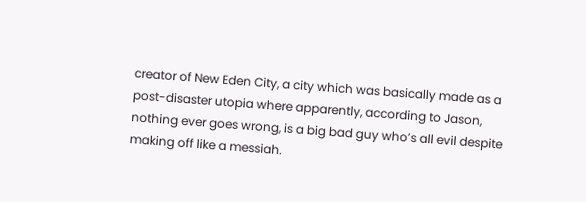creator of New Eden City, a city which was basically made as a post-disaster utopia where apparently, according to Jason, nothing ever goes wrong, is a big bad guy who’s all evil despite making off like a messiah.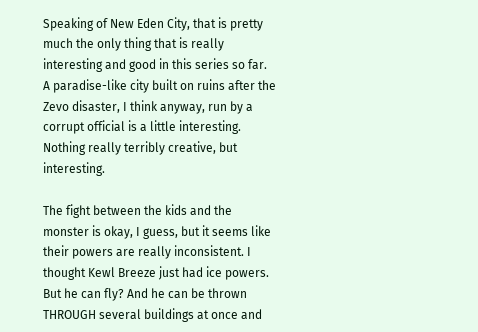Speaking of New Eden City, that is pretty much the only thing that is really interesting and good in this series so far. A paradise-like city built on ruins after the Zevo disaster, I think anyway, run by a corrupt official is a little interesting. Nothing really terribly creative, but interesting.

The fight between the kids and the monster is okay, I guess, but it seems like their powers are really inconsistent. I thought Kewl Breeze just had ice powers. But he can fly? And he can be thrown THROUGH several buildings at once and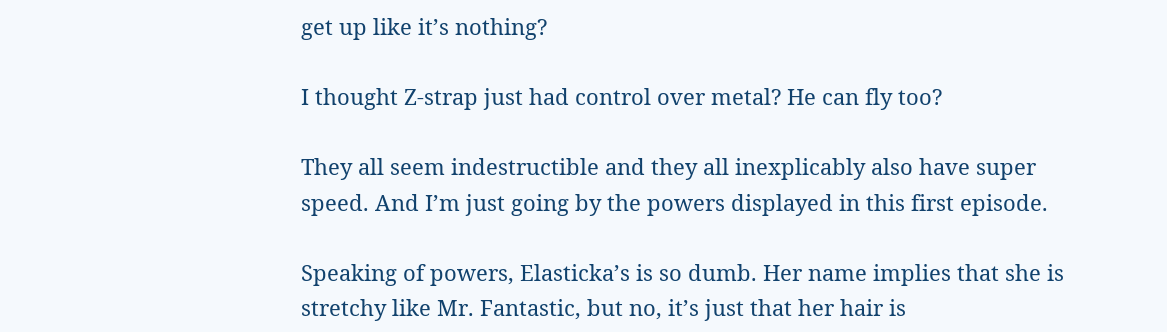get up like it’s nothing?

I thought Z-strap just had control over metal? He can fly too?

They all seem indestructible and they all inexplicably also have super speed. And I’m just going by the powers displayed in this first episode.

Speaking of powers, Elasticka’s is so dumb. Her name implies that she is stretchy like Mr. Fantastic, but no, it’s just that her hair is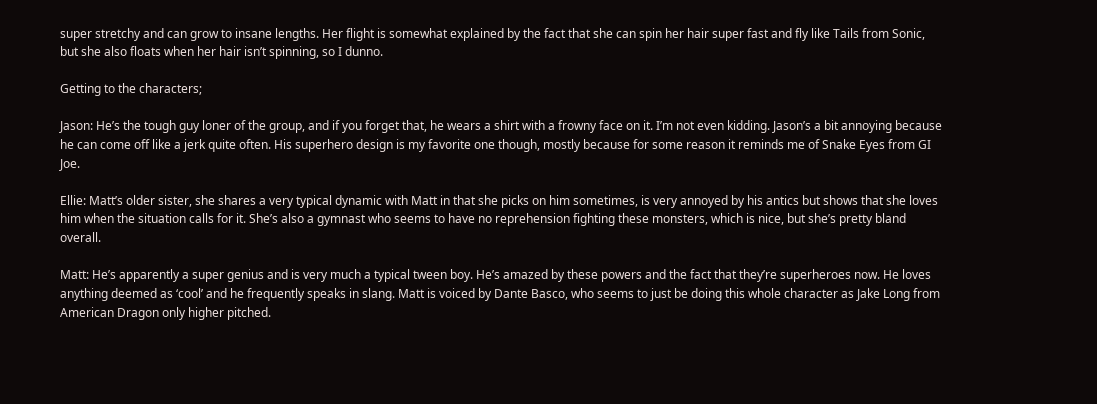super stretchy and can grow to insane lengths. Her flight is somewhat explained by the fact that she can spin her hair super fast and fly like Tails from Sonic, but she also floats when her hair isn’t spinning, so I dunno.

Getting to the characters;

Jason: He’s the tough guy loner of the group, and if you forget that, he wears a shirt with a frowny face on it. I’m not even kidding. Jason’s a bit annoying because he can come off like a jerk quite often. His superhero design is my favorite one though, mostly because for some reason it reminds me of Snake Eyes from GI Joe.

Ellie: Matt’s older sister, she shares a very typical dynamic with Matt in that she picks on him sometimes, is very annoyed by his antics but shows that she loves him when the situation calls for it. She’s also a gymnast who seems to have no reprehension fighting these monsters, which is nice, but she’s pretty bland overall.

Matt: He’s apparently a super genius and is very much a typical tween boy. He’s amazed by these powers and the fact that they’re superheroes now. He loves anything deemed as ‘cool’ and he frequently speaks in slang. Matt is voiced by Dante Basco, who seems to just be doing this whole character as Jake Long from American Dragon only higher pitched.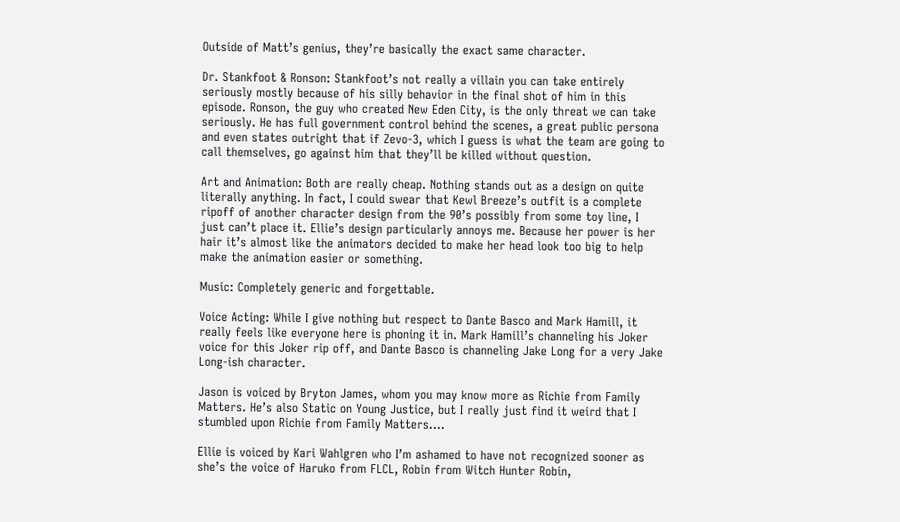Outside of Matt’s genius, they’re basically the exact same character.

Dr. Stankfoot & Ronson: Stankfoot’s not really a villain you can take entirely seriously mostly because of his silly behavior in the final shot of him in this episode. Ronson, the guy who created New Eden City, is the only threat we can take seriously. He has full government control behind the scenes, a great public persona and even states outright that if Zevo-3, which I guess is what the team are going to call themselves, go against him that they’ll be killed without question.

Art and Animation: Both are really cheap. Nothing stands out as a design on quite literally anything. In fact, I could swear that Kewl Breeze’s outfit is a complete ripoff of another character design from the 90’s possibly from some toy line, I just can’t place it. Ellie’s design particularly annoys me. Because her power is her hair it’s almost like the animators decided to make her head look too big to help make the animation easier or something.

Music: Completely generic and forgettable.

Voice Acting: While I give nothing but respect to Dante Basco and Mark Hamill, it really feels like everyone here is phoning it in. Mark Hamill’s channeling his Joker voice for this Joker rip off, and Dante Basco is channeling Jake Long for a very Jake Long-ish character.

Jason is voiced by Bryton James, whom you may know more as Richie from Family Matters. He’s also Static on Young Justice, but I really just find it weird that I stumbled upon Richie from Family Matters….

Ellie is voiced by Kari Wahlgren who I’m ashamed to have not recognized sooner as she’s the voice of Haruko from FLCL, Robin from Witch Hunter Robin,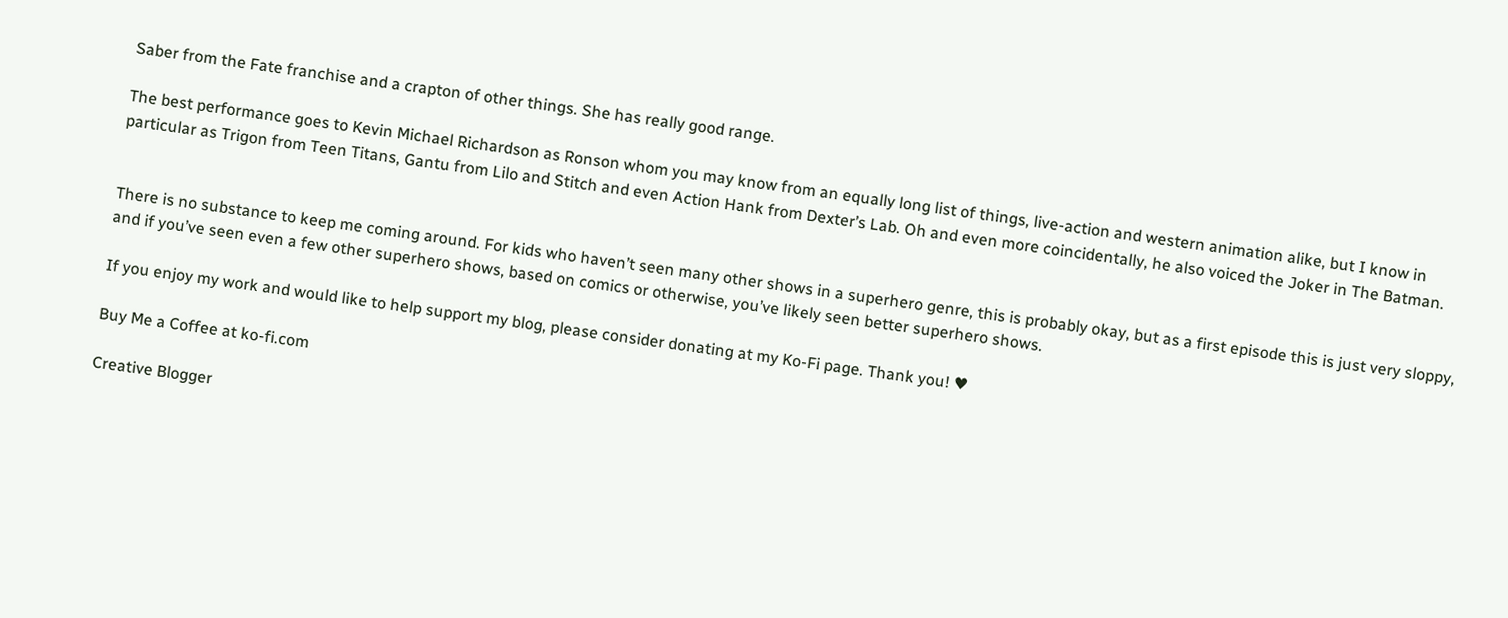Saber from the Fate franchise and a crapton of other things. She has really good range.

The best performance goes to Kevin Michael Richardson as Ronson whom you may know from an equally long list of things, live-action and western animation alike, but I know in particular as Trigon from Teen Titans, Gantu from Lilo and Stitch and even Action Hank from Dexter’s Lab. Oh and even more coincidentally, he also voiced the Joker in The Batman.


There is no substance to keep me coming around. For kids who haven’t seen many other shows in a superhero genre, this is probably okay, but as a first episode this is just very sloppy, and if you’ve seen even a few other superhero shows, based on comics or otherwise, you’ve likely seen better superhero shows.

If you enjoy my work and would like to help support my blog, please consider donating at my Ko-Fi page. Thank you! ♥

Buy Me a Coffee at ko-fi.com

Creative Blogger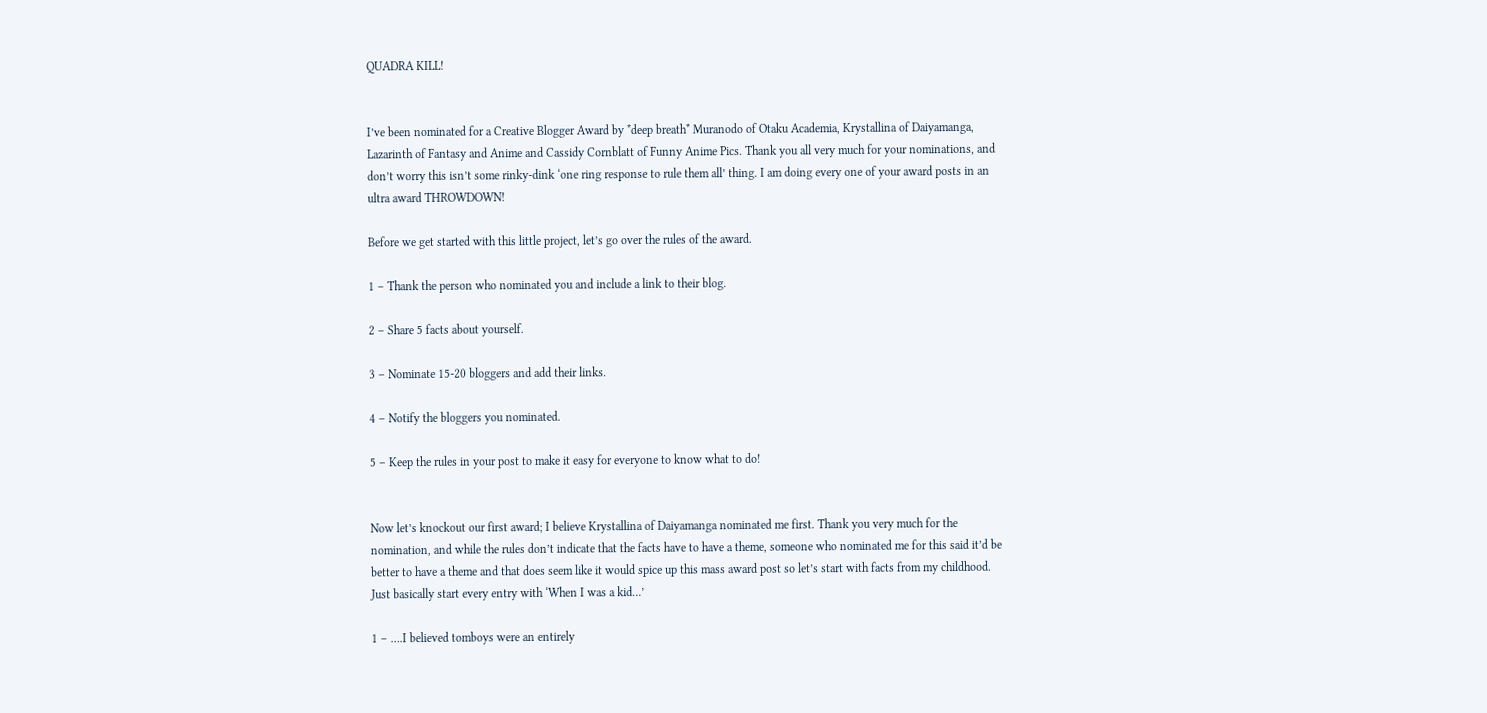QUADRA KILL!


I’ve been nominated for a Creative Blogger Award by *deep breath* Muranodo of Otaku Academia, Krystallina of Daiyamanga, Lazarinth of Fantasy and Anime and Cassidy Cornblatt of Funny Anime Pics. Thank you all very much for your nominations, and don’t worry this isn’t some rinky-dink ‘one ring response to rule them all’ thing. I am doing every one of your award posts in an ultra award THROWDOWN!

Before we get started with this little project, let’s go over the rules of the award.

1 – Thank the person who nominated you and include a link to their blog.

2 – Share 5 facts about yourself.

3 – Nominate 15-20 bloggers and add their links.

4 – Notify the bloggers you nominated.

5 – Keep the rules in your post to make it easy for everyone to know what to do!


Now let’s knockout our first award; I believe Krystallina of Daiyamanga nominated me first. Thank you very much for the nomination, and while the rules don’t indicate that the facts have to have a theme, someone who nominated me for this said it’d be better to have a theme and that does seem like it would spice up this mass award post so let’s start with facts from my childhood. Just basically start every entry with ‘When I was a kid…’

1 – ….I believed tomboys were an entirely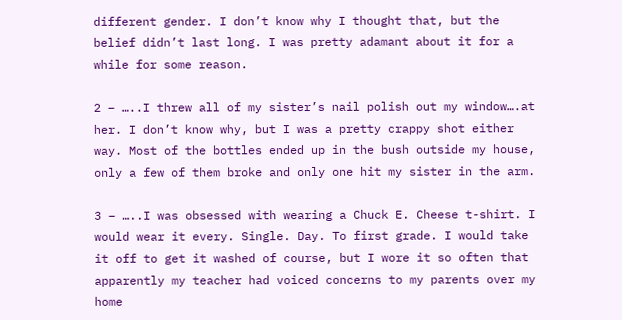different gender. I don’t know why I thought that, but the belief didn’t last long. I was pretty adamant about it for a while for some reason.

2 – …..I threw all of my sister’s nail polish out my window….at her. I don’t know why, but I was a pretty crappy shot either way. Most of the bottles ended up in the bush outside my house, only a few of them broke and only one hit my sister in the arm.

3 – …..I was obsessed with wearing a Chuck E. Cheese t-shirt. I would wear it every. Single. Day. To first grade. I would take it off to get it washed of course, but I wore it so often that apparently my teacher had voiced concerns to my parents over my home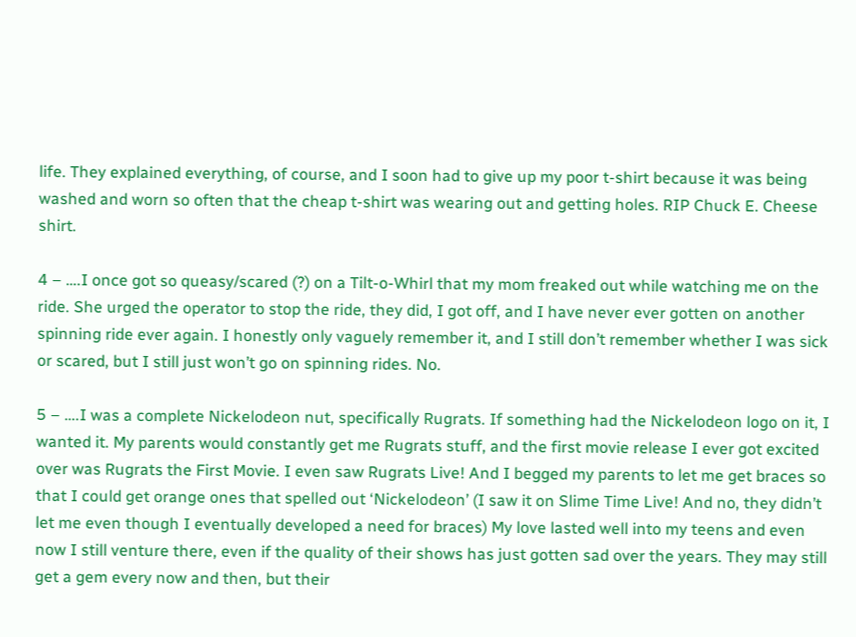life. They explained everything, of course, and I soon had to give up my poor t-shirt because it was being washed and worn so often that the cheap t-shirt was wearing out and getting holes. RIP Chuck E. Cheese shirt.

4 – ….I once got so queasy/scared (?) on a Tilt-o-Whirl that my mom freaked out while watching me on the ride. She urged the operator to stop the ride, they did, I got off, and I have never ever gotten on another spinning ride ever again. I honestly only vaguely remember it, and I still don’t remember whether I was sick or scared, but I still just won’t go on spinning rides. No.

5 – ….I was a complete Nickelodeon nut, specifically Rugrats. If something had the Nickelodeon logo on it, I wanted it. My parents would constantly get me Rugrats stuff, and the first movie release I ever got excited over was Rugrats the First Movie. I even saw Rugrats Live! And I begged my parents to let me get braces so that I could get orange ones that spelled out ‘Nickelodeon’ (I saw it on Slime Time Live! And no, they didn’t let me even though I eventually developed a need for braces) My love lasted well into my teens and even now I still venture there, even if the quality of their shows has just gotten sad over the years. They may still get a gem every now and then, but their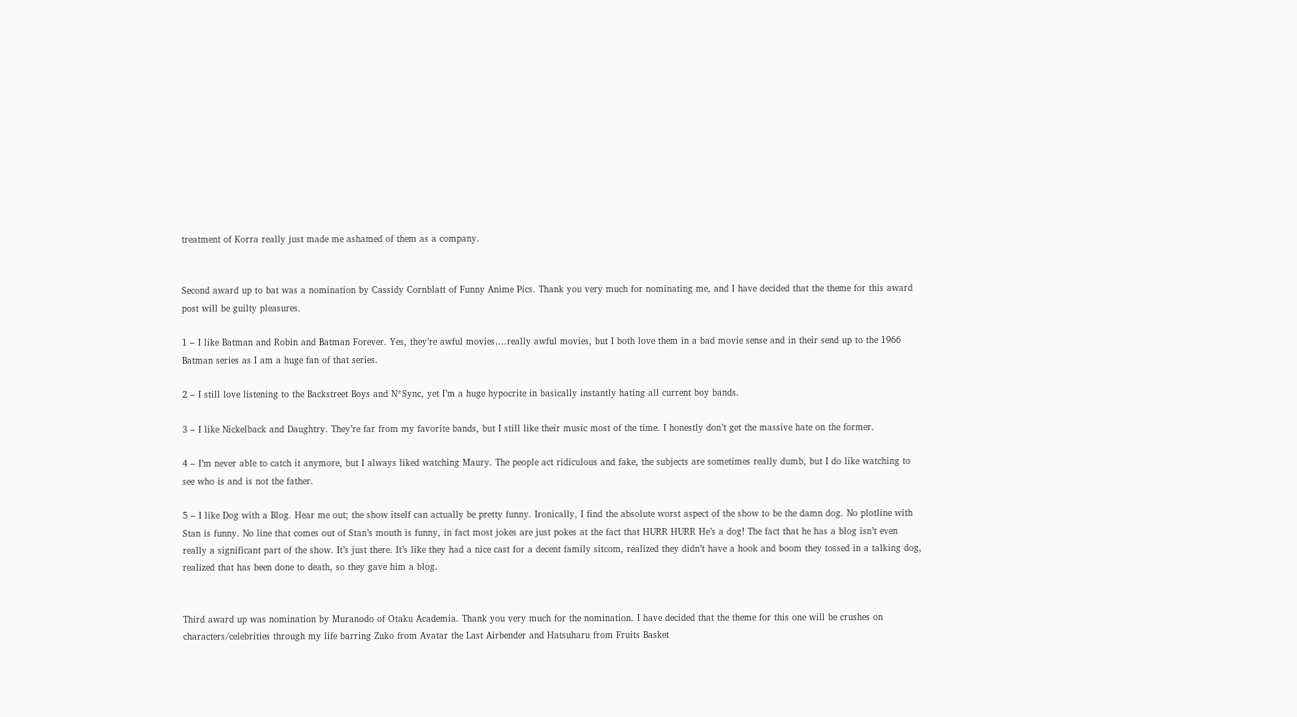treatment of Korra really just made me ashamed of them as a company.


Second award up to bat was a nomination by Cassidy Cornblatt of Funny Anime Pics. Thank you very much for nominating me, and I have decided that the theme for this award post will be guilty pleasures.

1 – I like Batman and Robin and Batman Forever. Yes, they’re awful movies….really awful movies, but I both love them in a bad movie sense and in their send up to the 1966 Batman series as I am a huge fan of that series.

2 – I still love listening to the Backstreet Boys and N*Sync, yet I’m a huge hypocrite in basically instantly hating all current boy bands.

3 – I like Nickelback and Daughtry. They’re far from my favorite bands, but I still like their music most of the time. I honestly don’t get the massive hate on the former.

4 – I’m never able to catch it anymore, but I always liked watching Maury. The people act ridiculous and fake, the subjects are sometimes really dumb, but I do like watching to see who is and is not the father.

5 – I like Dog with a Blog. Hear me out; the show itself can actually be pretty funny. Ironically, I find the absolute worst aspect of the show to be the damn dog. No plotline with Stan is funny. No line that comes out of Stan’s mouth is funny, in fact most jokes are just pokes at the fact that HURR HURR He’s a dog! The fact that he has a blog isn’t even really a significant part of the show. It’s just there. It’s like they had a nice cast for a decent family sitcom, realized they didn’t have a hook and boom they tossed in a talking dog, realized that has been done to death, so they gave him a blog.


Third award up was nomination by Muranodo of Otaku Academia. Thank you very much for the nomination. I have decided that the theme for this one will be crushes on characters/celebrities through my life barring Zuko from Avatar the Last Airbender and Hatsuharu from Fruits Basket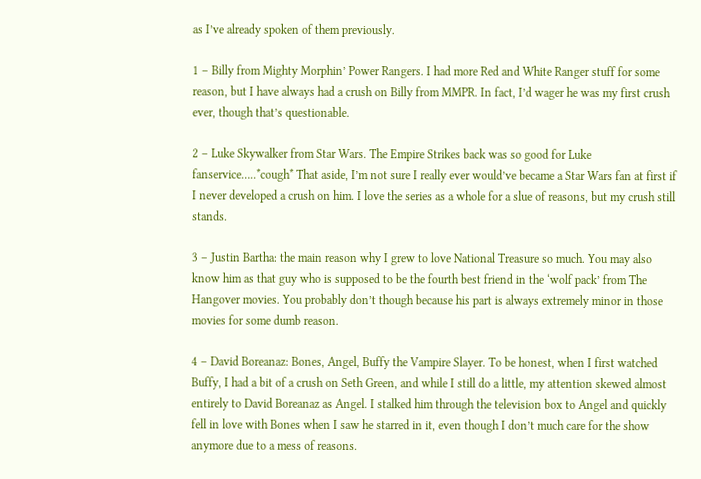as I’ve already spoken of them previously.

1 – Billy from Mighty Morphin’ Power Rangers. I had more Red and White Ranger stuff for some reason, but I have always had a crush on Billy from MMPR. In fact, I’d wager he was my first crush ever, though that’s questionable.

2 – Luke Skywalker from Star Wars. The Empire Strikes back was so good for Luke fanservice…..*cough* That aside, I’m not sure I really ever would’ve became a Star Wars fan at first if I never developed a crush on him. I love the series as a whole for a slue of reasons, but my crush still stands.

3 – Justin Bartha: the main reason why I grew to love National Treasure so much. You may also know him as that guy who is supposed to be the fourth best friend in the ‘wolf pack’ from The Hangover movies. You probably don’t though because his part is always extremely minor in those movies for some dumb reason.

4 – David Boreanaz: Bones, Angel, Buffy the Vampire Slayer. To be honest, when I first watched Buffy, I had a bit of a crush on Seth Green, and while I still do a little, my attention skewed almost entirely to David Boreanaz as Angel. I stalked him through the television box to Angel and quickly fell in love with Bones when I saw he starred in it, even though I don’t much care for the show anymore due to a mess of reasons.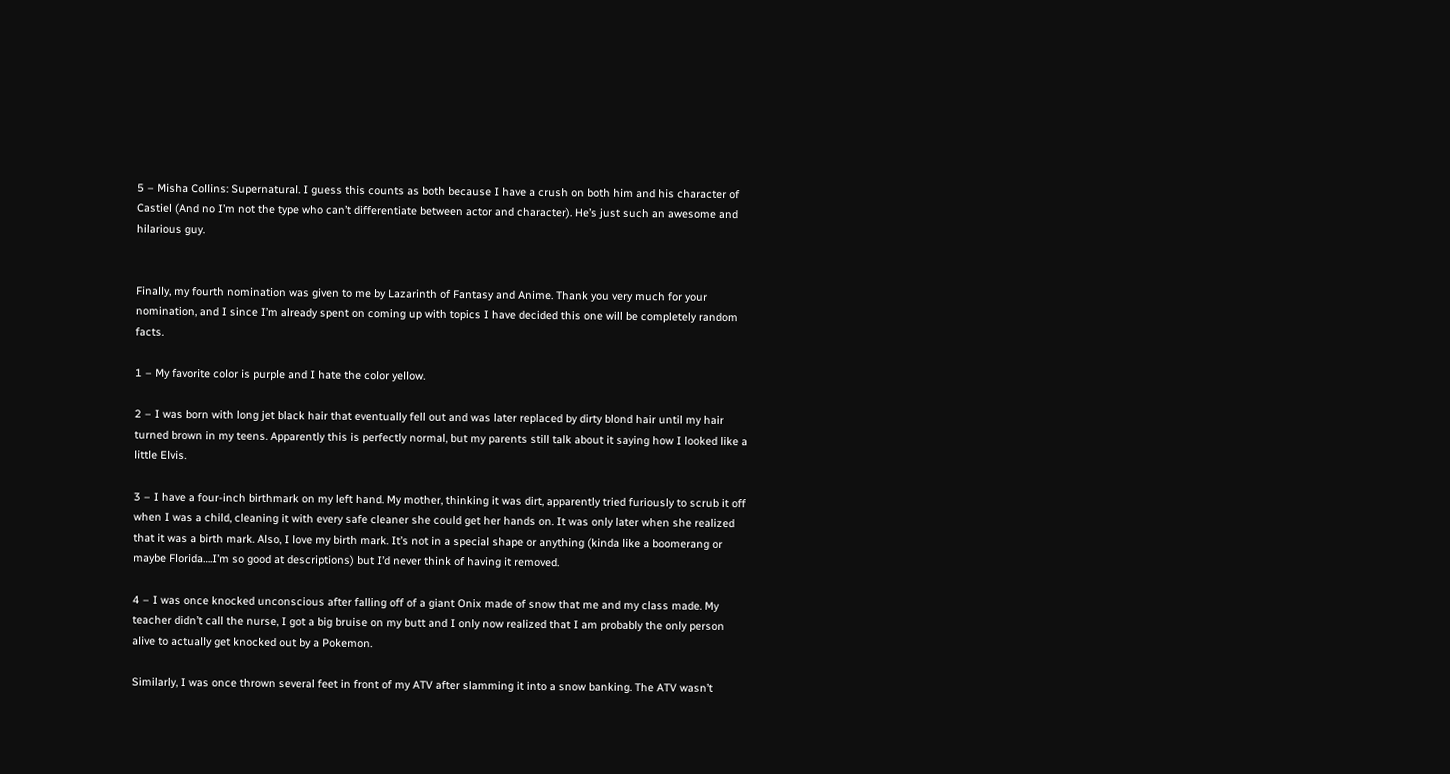5 – Misha Collins: Supernatural. I guess this counts as both because I have a crush on both him and his character of Castiel (And no I’m not the type who can’t differentiate between actor and character). He’s just such an awesome and hilarious guy.


Finally, my fourth nomination was given to me by Lazarinth of Fantasy and Anime. Thank you very much for your nomination, and I since I’m already spent on coming up with topics I have decided this one will be completely random facts.

1 – My favorite color is purple and I hate the color yellow.

2 – I was born with long jet black hair that eventually fell out and was later replaced by dirty blond hair until my hair turned brown in my teens. Apparently this is perfectly normal, but my parents still talk about it saying how I looked like a little Elvis.

3 – I have a four-inch birthmark on my left hand. My mother, thinking it was dirt, apparently tried furiously to scrub it off when I was a child, cleaning it with every safe cleaner she could get her hands on. It was only later when she realized that it was a birth mark. Also, I love my birth mark. It’s not in a special shape or anything (kinda like a boomerang or maybe Florida….I’m so good at descriptions) but I’d never think of having it removed.

4 – I was once knocked unconscious after falling off of a giant Onix made of snow that me and my class made. My teacher didn’t call the nurse, I got a big bruise on my butt and I only now realized that I am probably the only person alive to actually get knocked out by a Pokemon.

Similarly, I was once thrown several feet in front of my ATV after slamming it into a snow banking. The ATV wasn’t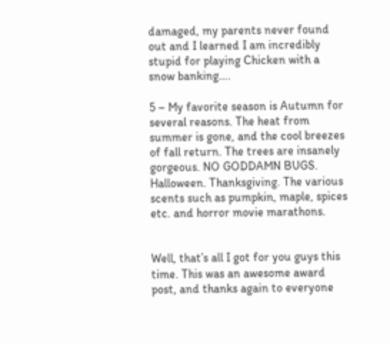damaged, my parents never found out and I learned I am incredibly stupid for playing Chicken with a snow banking….

5 – My favorite season is Autumn for several reasons. The heat from summer is gone, and the cool breezes of fall return. The trees are insanely gorgeous. NO GODDAMN BUGS. Halloween. Thanksgiving. The various scents such as pumpkin, maple, spices etc. and horror movie marathons.


Well, that’s all I got for you guys this time. This was an awesome award post, and thanks again to everyone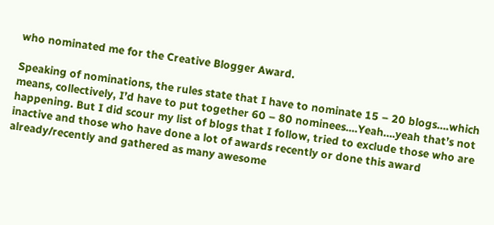who nominated me for the Creative Blogger Award.

Speaking of nominations, the rules state that I have to nominate 15 – 20 blogs….which means, collectively, I’d have to put together 60 – 80 nominees....Yeah….yeah that’s not happening. But I did scour my list of blogs that I follow, tried to exclude those who are inactive and those who have done a lot of awards recently or done this award already/recently and gathered as many awesome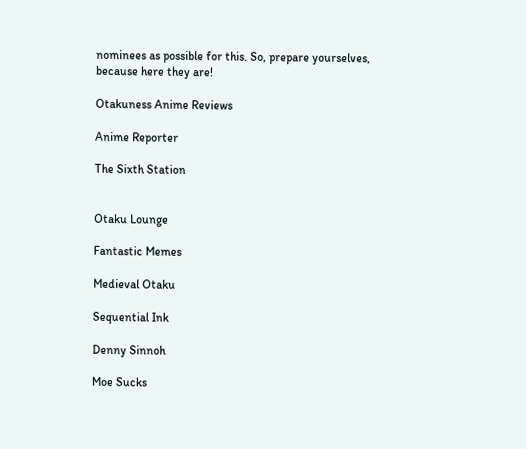nominees as possible for this. So, prepare yourselves, because here they are!

Otakuness Anime Reviews

Anime Reporter

The Sixth Station


Otaku Lounge

Fantastic Memes

Medieval Otaku

Sequential Ink

Denny Sinnoh

Moe Sucks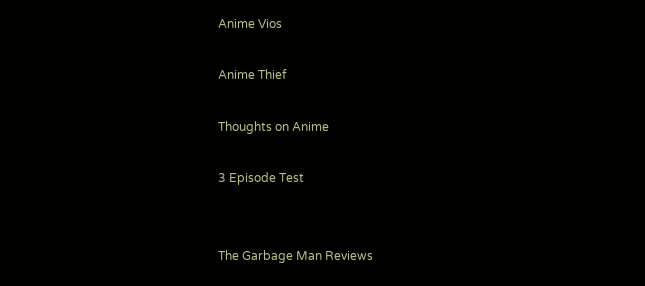Anime Vios

Anime Thief

Thoughts on Anime

3 Episode Test


The Garbage Man Reviews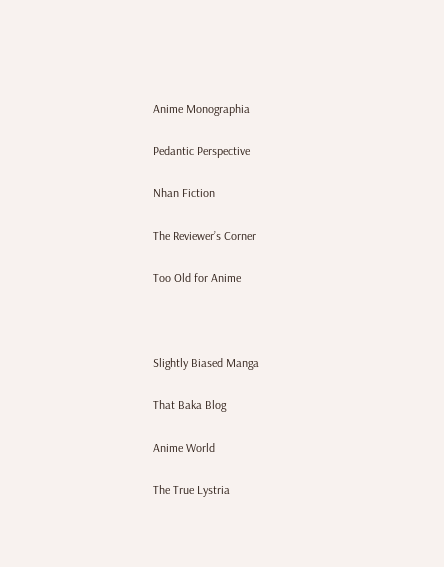Anime Monographia

Pedantic Perspective

Nhan Fiction

The Reviewer’s Corner

Too Old for Anime



Slightly Biased Manga

That Baka Blog

Anime World

The True Lystria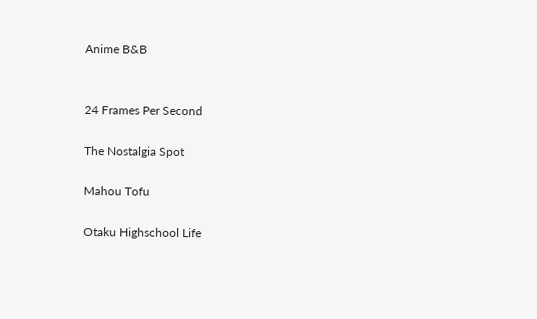Anime B&B


24 Frames Per Second

The Nostalgia Spot

Mahou Tofu

Otaku Highschool Life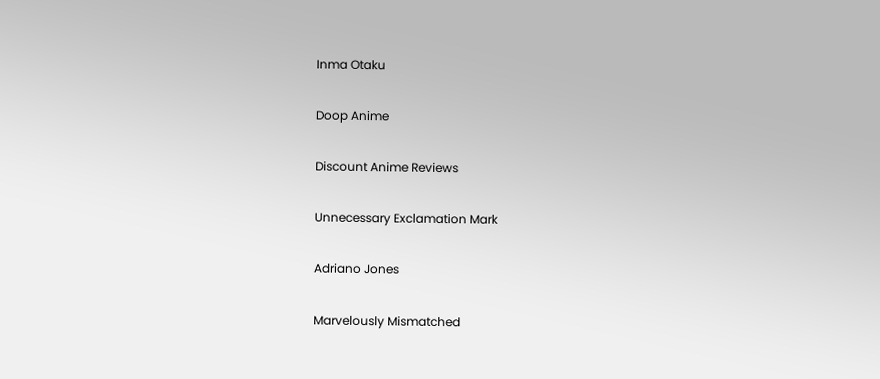Inma Otaku

Doop Anime

Discount Anime Reviews

Unnecessary Exclamation Mark

Adriano Jones

Marvelously Mismatched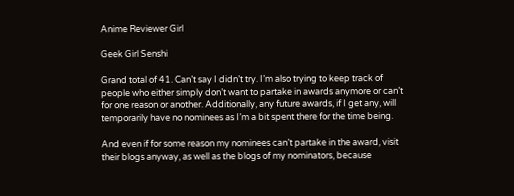Anime Reviewer Girl

Geek Girl Senshi

Grand total of 41. Can’t say I didn’t try. I’m also trying to keep track of people who either simply don’t want to partake in awards anymore or can’t for one reason or another. Additionally, any future awards, if I get any, will temporarily have no nominees as I’m a bit spent there for the time being.

And even if for some reason my nominees can’t partake in the award, visit their blogs anyway, as well as the blogs of my nominators, because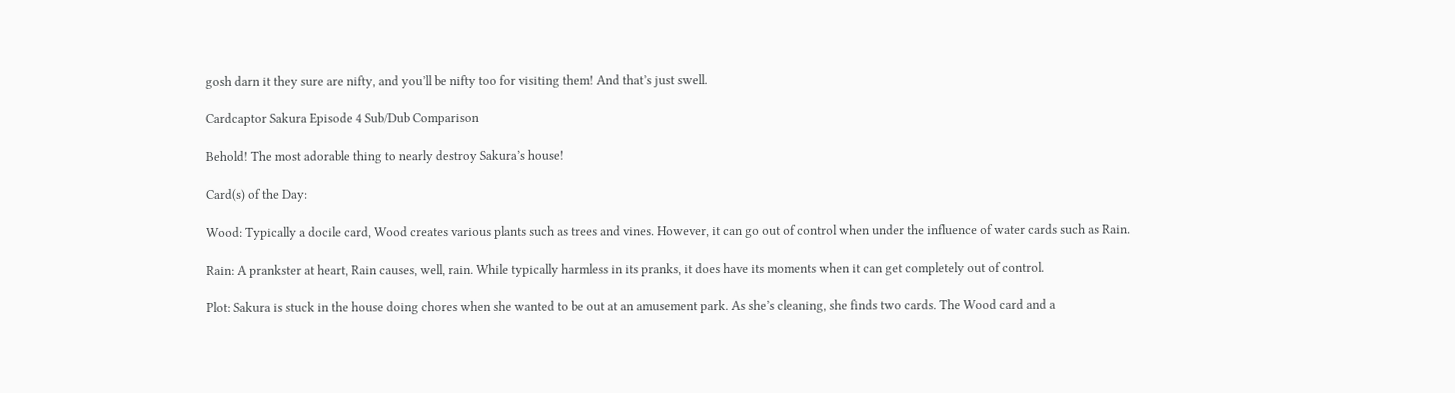gosh darn it they sure are nifty, and you’ll be nifty too for visiting them! And that’s just swell.

Cardcaptor Sakura Episode 4 Sub/Dub Comparison

Behold! The most adorable thing to nearly destroy Sakura’s house!

Card(s) of the Day:

Wood: Typically a docile card, Wood creates various plants such as trees and vines. However, it can go out of control when under the influence of water cards such as Rain.

Rain: A prankster at heart, Rain causes, well, rain. While typically harmless in its pranks, it does have its moments when it can get completely out of control.

Plot: Sakura is stuck in the house doing chores when she wanted to be out at an amusement park. As she’s cleaning, she finds two cards. The Wood card and a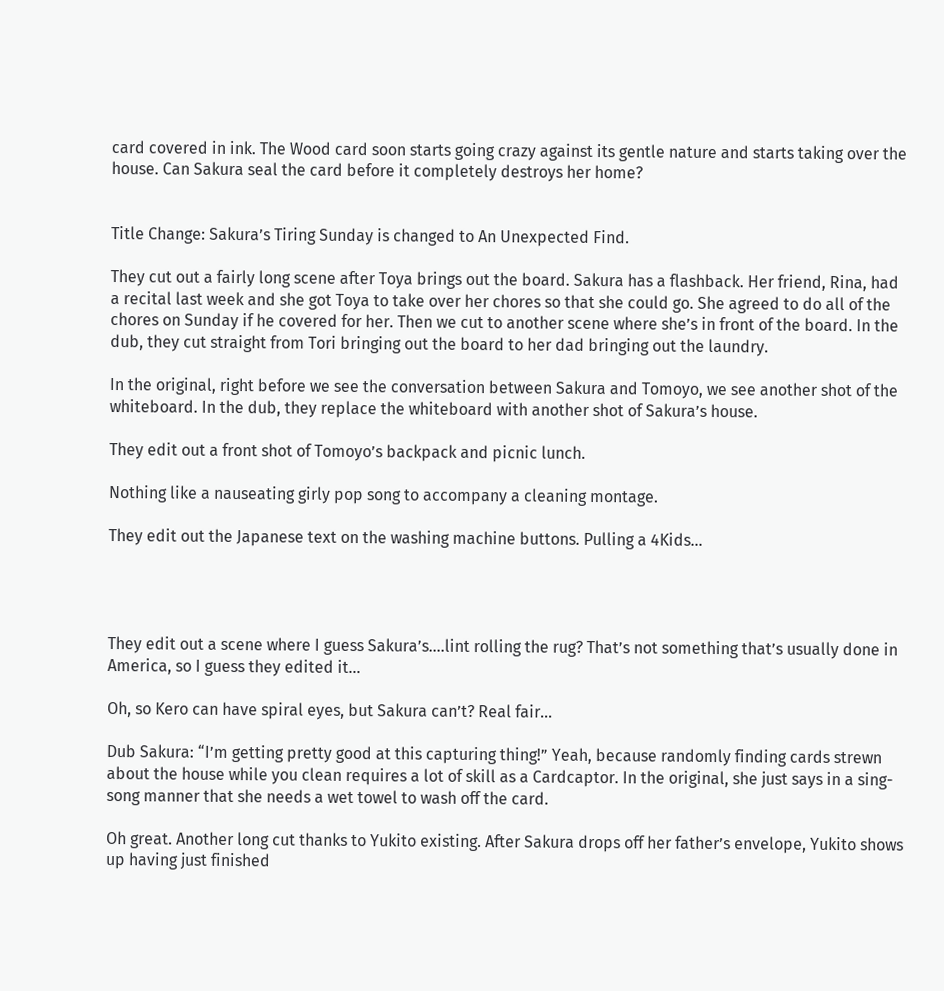card covered in ink. The Wood card soon starts going crazy against its gentle nature and starts taking over the house. Can Sakura seal the card before it completely destroys her home?


Title Change: Sakura’s Tiring Sunday is changed to An Unexpected Find.

They cut out a fairly long scene after Toya brings out the board. Sakura has a flashback. Her friend, Rina, had a recital last week and she got Toya to take over her chores so that she could go. She agreed to do all of the chores on Sunday if he covered for her. Then we cut to another scene where she’s in front of the board. In the dub, they cut straight from Tori bringing out the board to her dad bringing out the laundry.

In the original, right before we see the conversation between Sakura and Tomoyo, we see another shot of the whiteboard. In the dub, they replace the whiteboard with another shot of Sakura’s house.

They edit out a front shot of Tomoyo’s backpack and picnic lunch.

Nothing like a nauseating girly pop song to accompany a cleaning montage.

They edit out the Japanese text on the washing machine buttons. Pulling a 4Kids…




They edit out a scene where I guess Sakura’s….lint rolling the rug? That’s not something that’s usually done in America, so I guess they edited it…

Oh, so Kero can have spiral eyes, but Sakura can’t? Real fair…

Dub Sakura: “I’m getting pretty good at this capturing thing!” Yeah, because randomly finding cards strewn about the house while you clean requires a lot of skill as a Cardcaptor. In the original, she just says in a sing-song manner that she needs a wet towel to wash off the card.

Oh great. Another long cut thanks to Yukito existing. After Sakura drops off her father’s envelope, Yukito shows up having just finished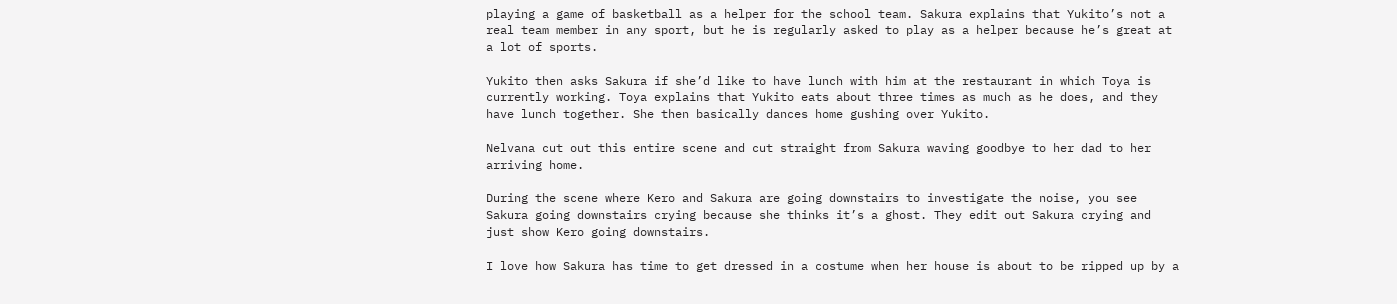playing a game of basketball as a helper for the school team. Sakura explains that Yukito’s not a real team member in any sport, but he is regularly asked to play as a helper because he’s great at a lot of sports.

Yukito then asks Sakura if she’d like to have lunch with him at the restaurant in which Toya is currently working. Toya explains that Yukito eats about three times as much as he does, and they have lunch together. She then basically dances home gushing over Yukito.

Nelvana cut out this entire scene and cut straight from Sakura waving goodbye to her dad to her arriving home.

During the scene where Kero and Sakura are going downstairs to investigate the noise, you see Sakura going downstairs crying because she thinks it’s a ghost. They edit out Sakura crying and just show Kero going downstairs.

I love how Sakura has time to get dressed in a costume when her house is about to be ripped up by a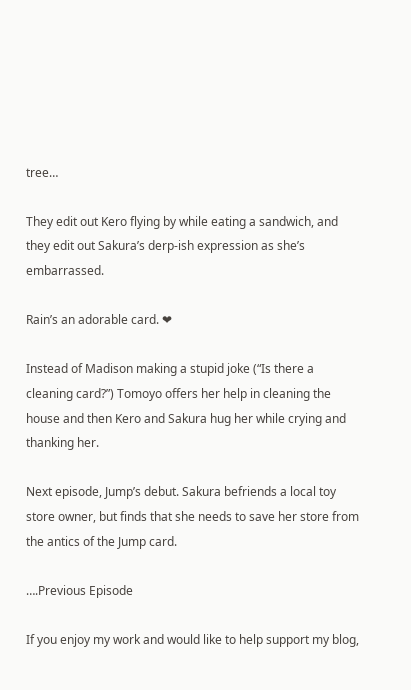tree…

They edit out Kero flying by while eating a sandwich, and they edit out Sakura’s derp-ish expression as she’s embarrassed.

Rain’s an adorable card. ❤

Instead of Madison making a stupid joke (“Is there a cleaning card?”) Tomoyo offers her help in cleaning the house and then Kero and Sakura hug her while crying and thanking her.

Next episode, Jump’s debut. Sakura befriends a local toy store owner, but finds that she needs to save her store from the antics of the Jump card.

….Previous Episode

If you enjoy my work and would like to help support my blog,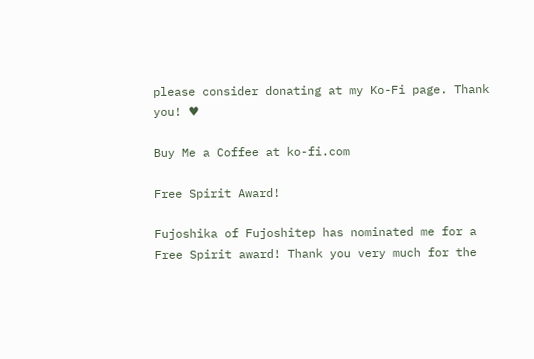please consider donating at my Ko-Fi page. Thank you! ♥

Buy Me a Coffee at ko-fi.com

Free Spirit Award!

Fujoshika of Fujoshitep has nominated me for a Free Spirit award! Thank you very much for the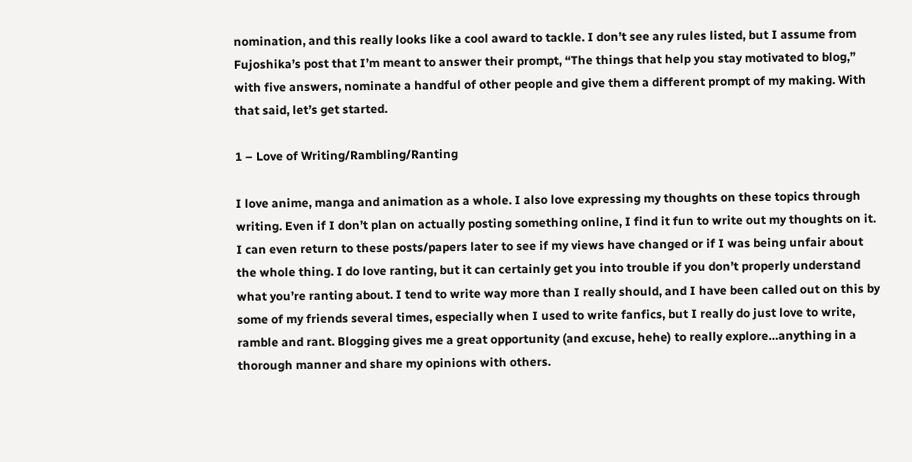nomination, and this really looks like a cool award to tackle. I don’t see any rules listed, but I assume from Fujoshika’s post that I’m meant to answer their prompt, “The things that help you stay motivated to blog,” with five answers, nominate a handful of other people and give them a different prompt of my making. With that said, let’s get started.

1 – Love of Writing/Rambling/Ranting

I love anime, manga and animation as a whole. I also love expressing my thoughts on these topics through writing. Even if I don’t plan on actually posting something online, I find it fun to write out my thoughts on it. I can even return to these posts/papers later to see if my views have changed or if I was being unfair about the whole thing. I do love ranting, but it can certainly get you into trouble if you don’t properly understand what you’re ranting about. I tend to write way more than I really should, and I have been called out on this by some of my friends several times, especially when I used to write fanfics, but I really do just love to write, ramble and rant. Blogging gives me a great opportunity (and excuse, hehe) to really explore…anything in a thorough manner and share my opinions with others.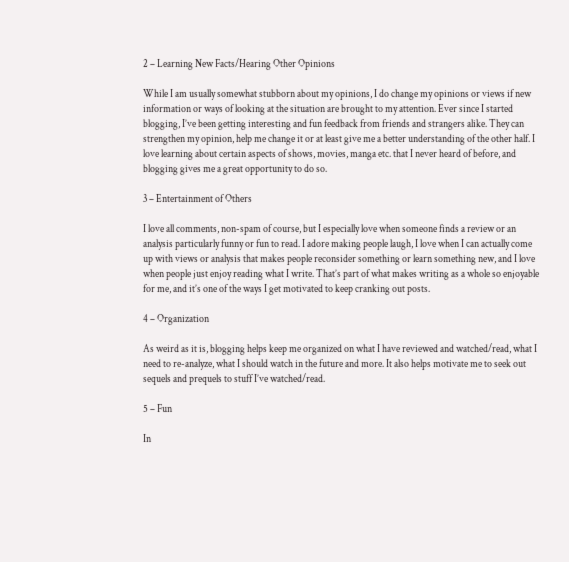2 – Learning New Facts/Hearing Other Opinions

While I am usually somewhat stubborn about my opinions, I do change my opinions or views if new information or ways of looking at the situation are brought to my attention. Ever since I started blogging, I’ve been getting interesting and fun feedback from friends and strangers alike. They can strengthen my opinion, help me change it or at least give me a better understanding of the other half. I love learning about certain aspects of shows, movies, manga etc. that I never heard of before, and blogging gives me a great opportunity to do so.

3 – Entertainment of Others

I love all comments, non-spam of course, but I especially love when someone finds a review or an analysis particularly funny or fun to read. I adore making people laugh, I love when I can actually come up with views or analysis that makes people reconsider something or learn something new, and I love when people just enjoy reading what I write. That’s part of what makes writing as a whole so enjoyable for me, and it’s one of the ways I get motivated to keep cranking out posts.

4 – Organization

As weird as it is, blogging helps keep me organized on what I have reviewed and watched/read, what I need to re-analyze, what I should watch in the future and more. It also helps motivate me to seek out sequels and prequels to stuff I’ve watched/read.

5 – Fun

In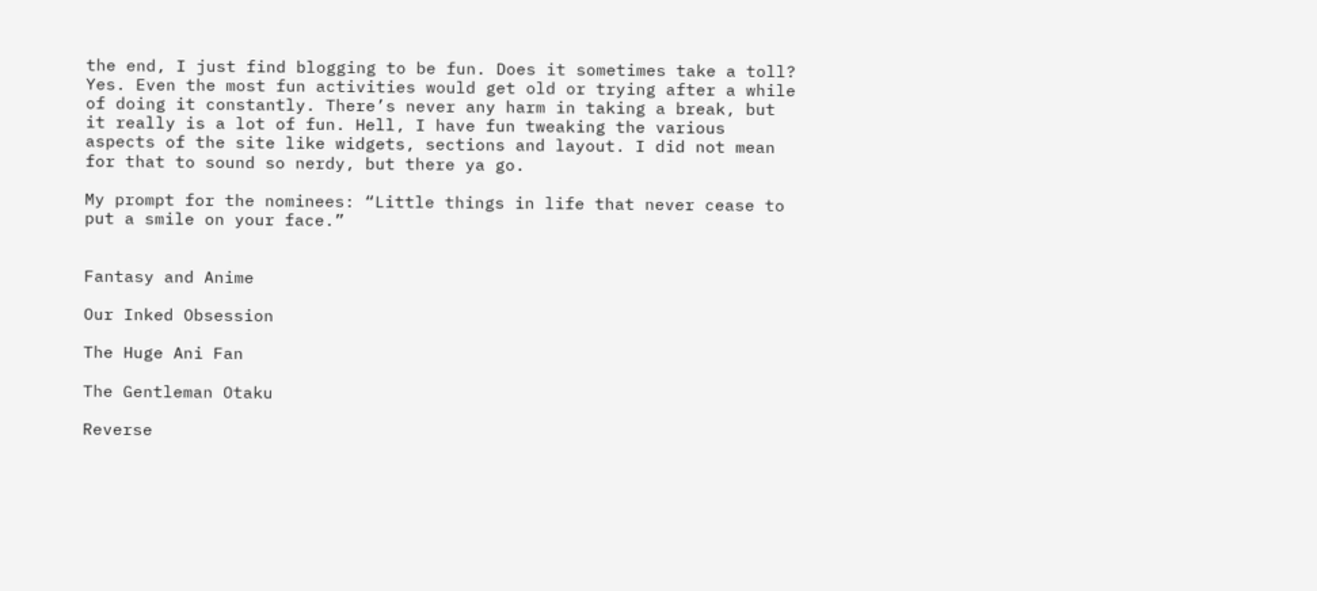the end, I just find blogging to be fun. Does it sometimes take a toll? Yes. Even the most fun activities would get old or trying after a while of doing it constantly. There’s never any harm in taking a break, but it really is a lot of fun. Hell, I have fun tweaking the various aspects of the site like widgets, sections and layout. I did not mean for that to sound so nerdy, but there ya go.

My prompt for the nominees: “Little things in life that never cease to put a smile on your face.”


Fantasy and Anime

Our Inked Obsession

The Huge Ani Fan

The Gentleman Otaku

Reverse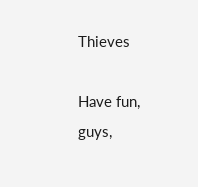Thieves

Have fun, guys,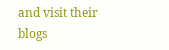and visit their blogs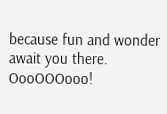because fun and wonder await you there. OooOOOooo!